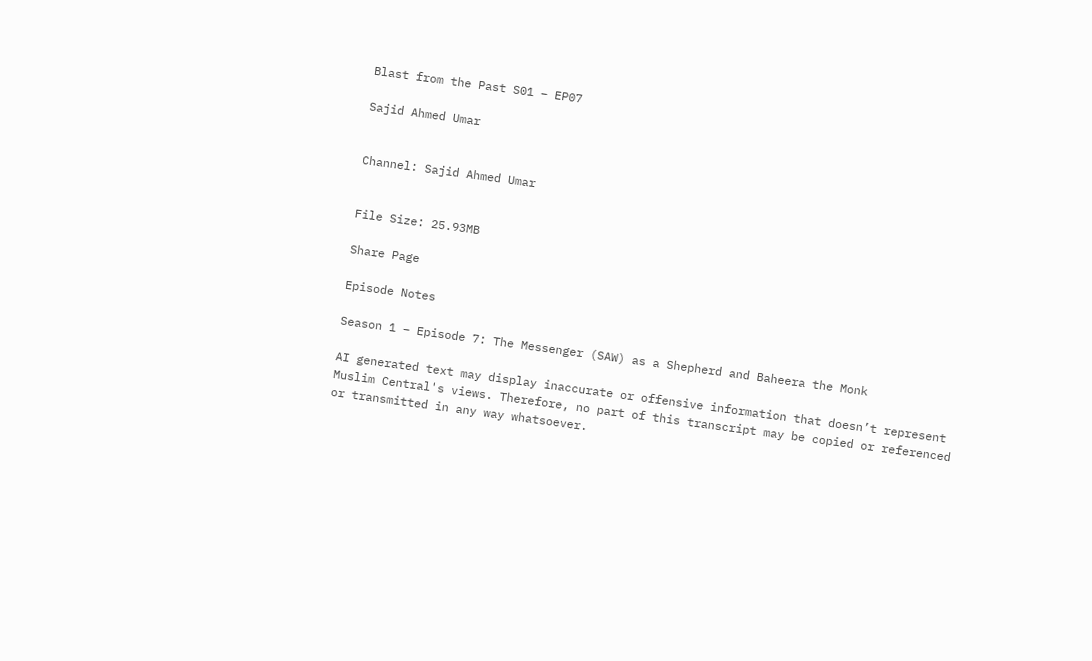Blast from the Past S01 – EP07

Sajid Ahmed Umar


Channel: Sajid Ahmed Umar


File Size: 25.93MB

Share Page

Episode Notes

Season 1 – Episode 7: The Messenger (SAW) as a Shepherd and Baheera the Monk

AI generated text may display inaccurate or offensive information that doesn’t represent Muslim Central's views. Therefore, no part of this transcript may be copied or referenced or transmitted in any way whatsoever.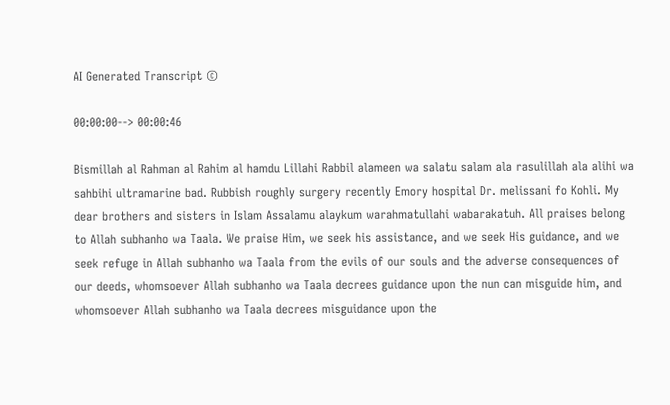AI Generated Transcript ©

00:00:00--> 00:00:46

Bismillah al Rahman al Rahim al hamdu Lillahi Rabbil alameen wa salatu salam ala rasulillah ala alihi wa sahbihi ultramarine bad. Rubbish roughly surgery recently Emory hospital Dr. melissani fo Kohli. My dear brothers and sisters in Islam Assalamu alaykum warahmatullahi wabarakatuh. All praises belong to Allah subhanho wa Taala. We praise Him, we seek his assistance, and we seek His guidance, and we seek refuge in Allah subhanho wa Taala from the evils of our souls and the adverse consequences of our deeds, whomsoever Allah subhanho wa Taala decrees guidance upon the nun can misguide him, and whomsoever Allah subhanho wa Taala decrees misguidance upon the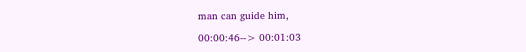man can guide him,

00:00:46--> 00:01:03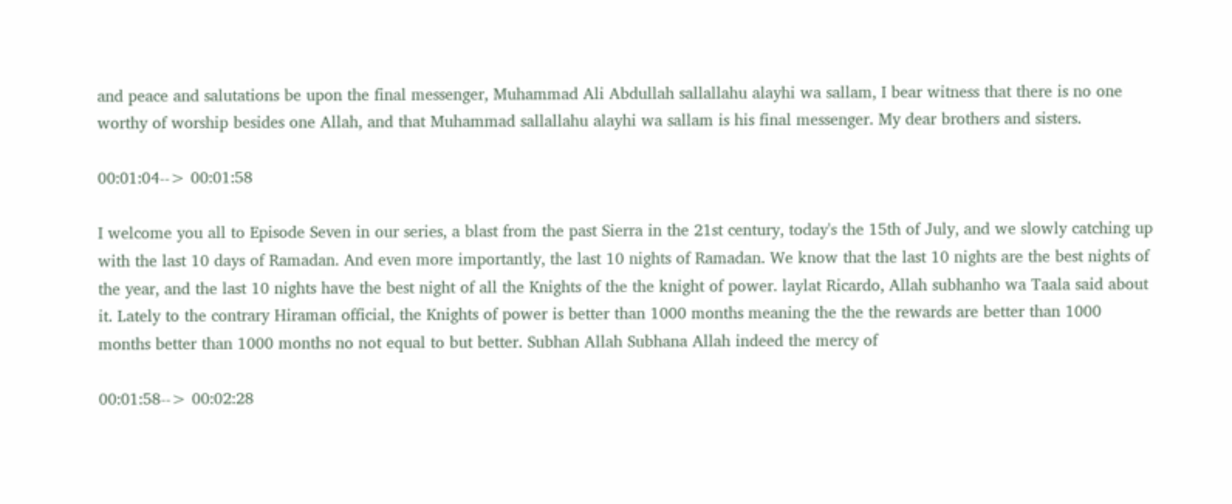and peace and salutations be upon the final messenger, Muhammad Ali Abdullah sallallahu alayhi wa sallam, I bear witness that there is no one worthy of worship besides one Allah, and that Muhammad sallallahu alayhi wa sallam is his final messenger. My dear brothers and sisters.

00:01:04--> 00:01:58

I welcome you all to Episode Seven in our series, a blast from the past Sierra in the 21st century, today's the 15th of July, and we slowly catching up with the last 10 days of Ramadan. And even more importantly, the last 10 nights of Ramadan. We know that the last 10 nights are the best nights of the year, and the last 10 nights have the best night of all the Knights of the the knight of power. laylat Ricardo, Allah subhanho wa Taala said about it. Lately to the contrary Hiraman official, the Knights of power is better than 1000 months meaning the the the rewards are better than 1000 months better than 1000 months no not equal to but better. Subhan Allah Subhana Allah indeed the mercy of

00:01:58--> 00:02:28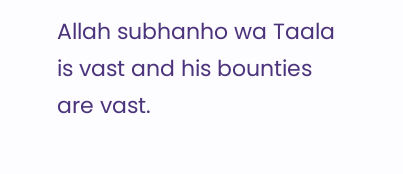Allah subhanho wa Taala is vast and his bounties are vast.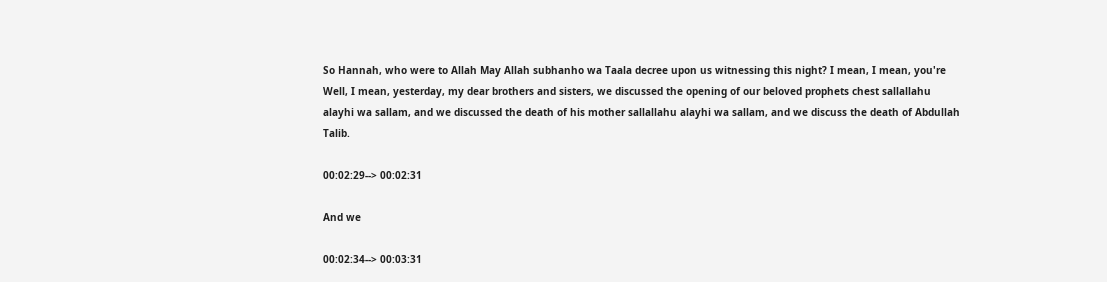So Hannah, who were to Allah May Allah subhanho wa Taala decree upon us witnessing this night? I mean, I mean, you're Well, I mean, yesterday, my dear brothers and sisters, we discussed the opening of our beloved prophets chest sallallahu alayhi wa sallam, and we discussed the death of his mother sallallahu alayhi wa sallam, and we discuss the death of Abdullah Talib.

00:02:29--> 00:02:31

And we

00:02:34--> 00:03:31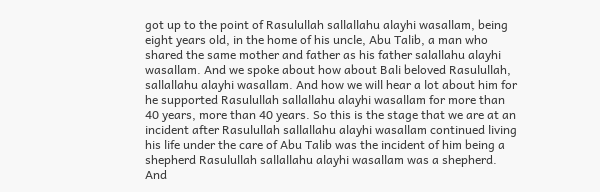got up to the point of Rasulullah sallallahu alayhi wasallam, being eight years old, in the home of his uncle, Abu Talib, a man who shared the same mother and father as his father salallahu alayhi wasallam. And we spoke about how about Bali beloved Rasulullah, sallallahu alayhi wasallam. And how we will hear a lot about him for he supported Rasulullah sallallahu alayhi wasallam for more than 40 years, more than 40 years. So this is the stage that we are at an incident after Rasulullah sallallahu alayhi wasallam continued living his life under the care of Abu Talib was the incident of him being a shepherd Rasulullah sallallahu alayhi wasallam was a shepherd. And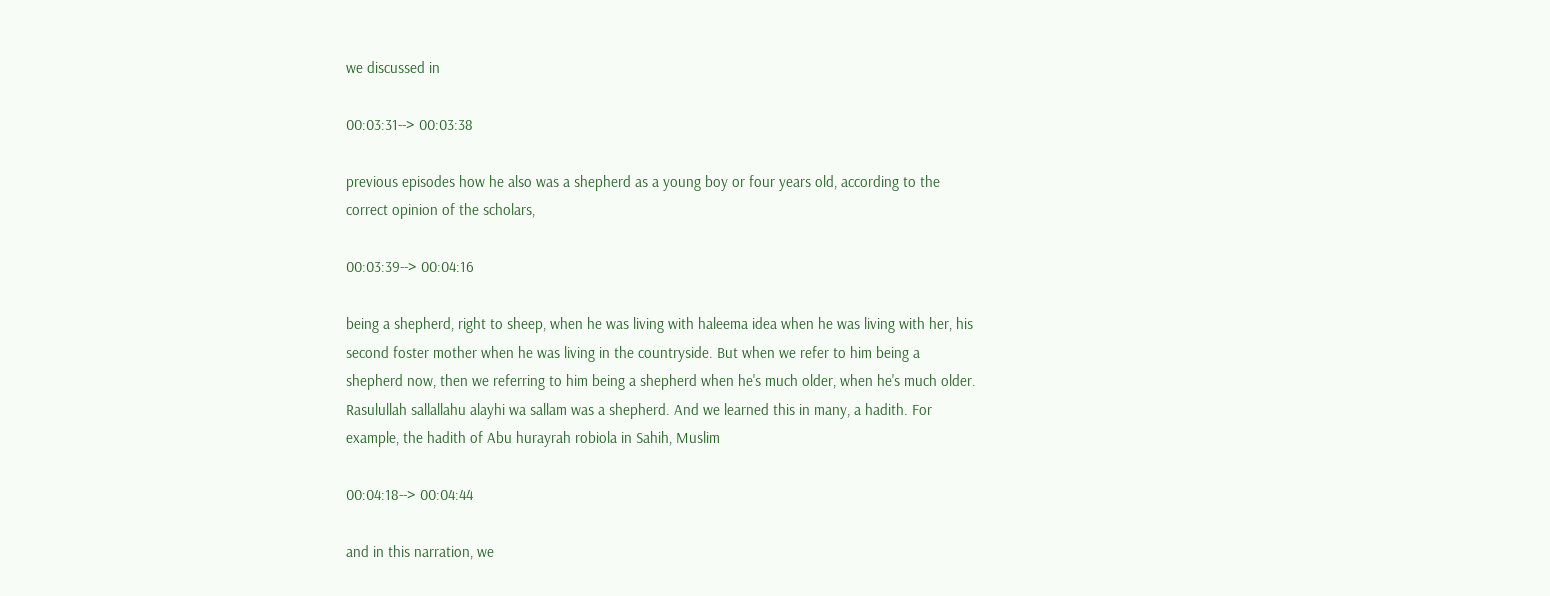we discussed in

00:03:31--> 00:03:38

previous episodes how he also was a shepherd as a young boy or four years old, according to the correct opinion of the scholars,

00:03:39--> 00:04:16

being a shepherd, right to sheep, when he was living with haleema idea when he was living with her, his second foster mother when he was living in the countryside. But when we refer to him being a shepherd now, then we referring to him being a shepherd when he's much older, when he's much older. Rasulullah sallallahu alayhi wa sallam was a shepherd. And we learned this in many, a hadith. For example, the hadith of Abu hurayrah robiola in Sahih, Muslim

00:04:18--> 00:04:44

and in this narration, we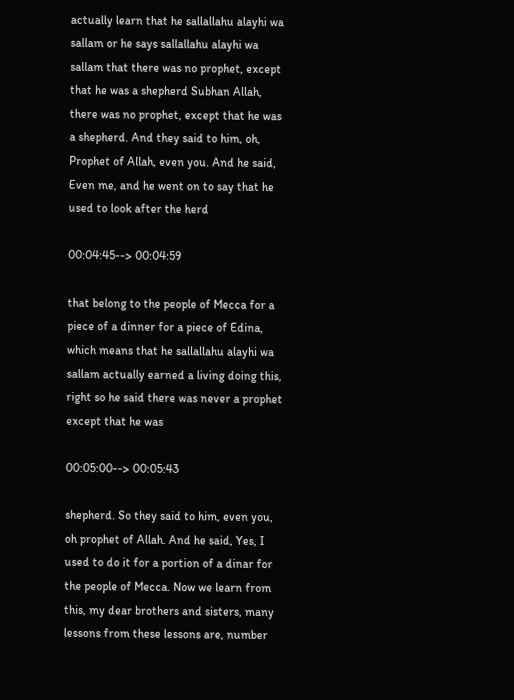actually learn that he sallallahu alayhi wa sallam or he says sallallahu alayhi wa sallam that there was no prophet, except that he was a shepherd Subhan Allah, there was no prophet, except that he was a shepherd. And they said to him, oh, Prophet of Allah, even you. And he said, Even me, and he went on to say that he used to look after the herd

00:04:45--> 00:04:59

that belong to the people of Mecca for a piece of a dinner for a piece of Edina, which means that he sallallahu alayhi wa sallam actually earned a living doing this, right so he said there was never a prophet except that he was

00:05:00--> 00:05:43

shepherd. So they said to him, even you, oh prophet of Allah. And he said, Yes, I used to do it for a portion of a dinar for the people of Mecca. Now we learn from this, my dear brothers and sisters, many lessons from these lessons are, number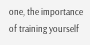one, the importance of training yourself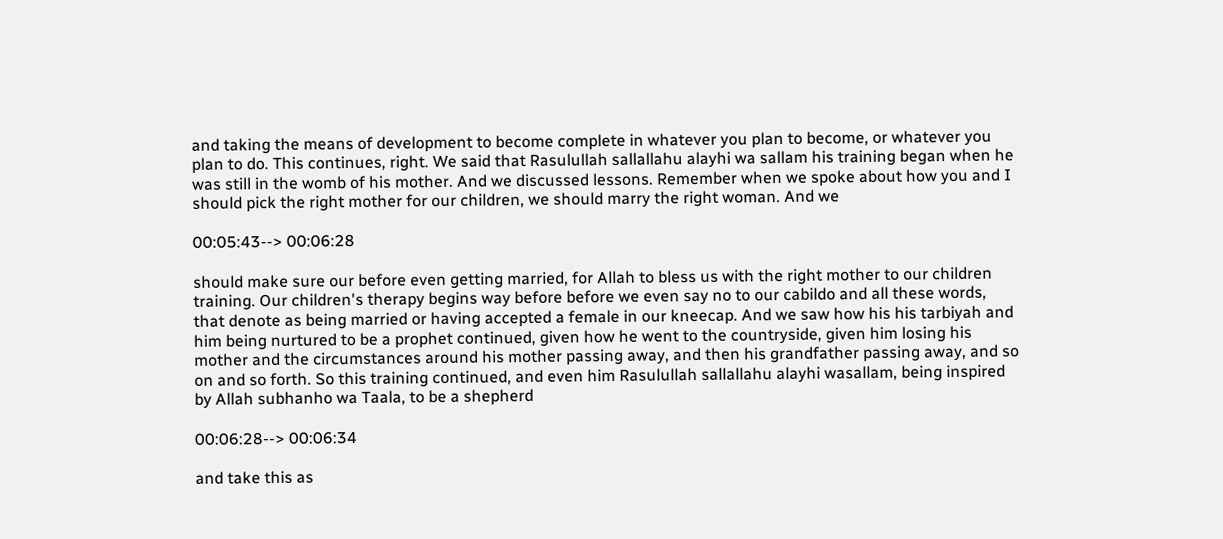and taking the means of development to become complete in whatever you plan to become, or whatever you plan to do. This continues, right. We said that Rasulullah sallallahu alayhi wa sallam his training began when he was still in the womb of his mother. And we discussed lessons. Remember when we spoke about how you and I should pick the right mother for our children, we should marry the right woman. And we

00:05:43--> 00:06:28

should make sure our before even getting married, for Allah to bless us with the right mother to our children training. Our children's therapy begins way before before we even say no to our cabildo and all these words, that denote as being married or having accepted a female in our kneecap. And we saw how his his tarbiyah and him being nurtured to be a prophet continued, given how he went to the countryside, given him losing his mother and the circumstances around his mother passing away, and then his grandfather passing away, and so on and so forth. So this training continued, and even him Rasulullah sallallahu alayhi wasallam, being inspired by Allah subhanho wa Taala, to be a shepherd

00:06:28--> 00:06:34

and take this as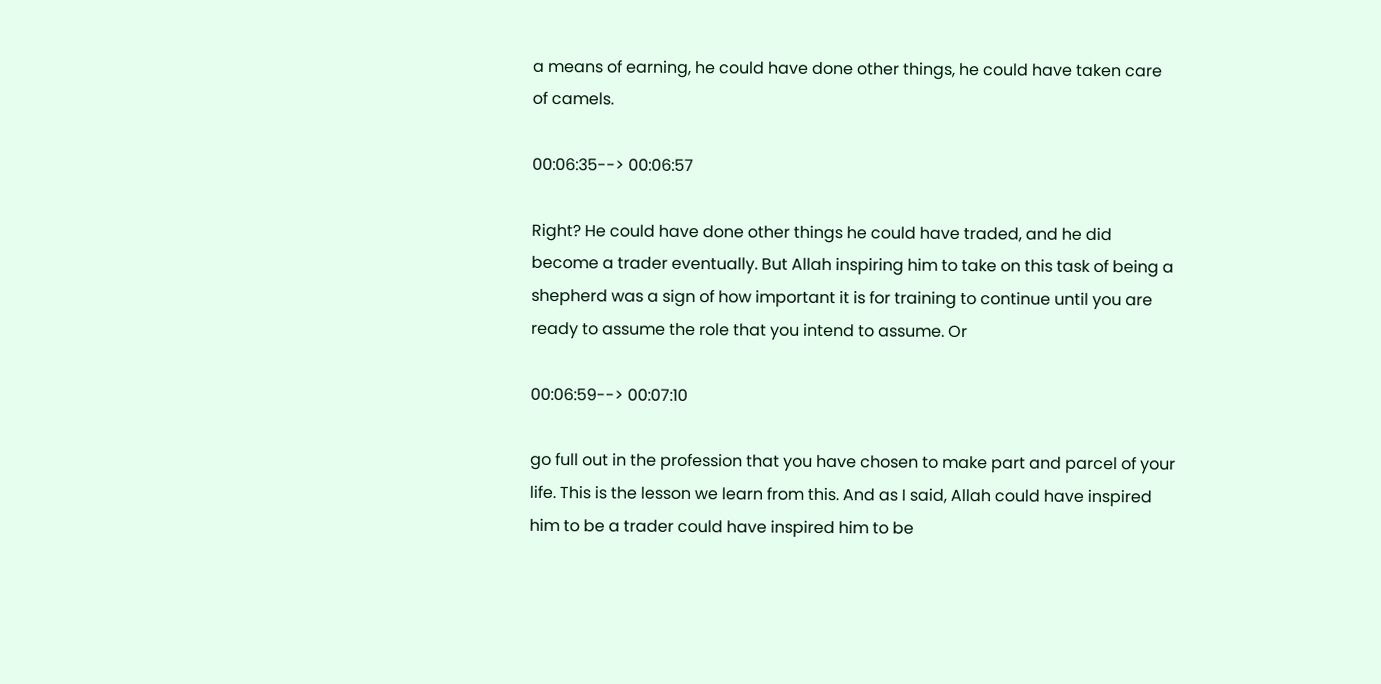a means of earning, he could have done other things, he could have taken care of camels.

00:06:35--> 00:06:57

Right? He could have done other things he could have traded, and he did become a trader eventually. But Allah inspiring him to take on this task of being a shepherd was a sign of how important it is for training to continue until you are ready to assume the role that you intend to assume. Or

00:06:59--> 00:07:10

go full out in the profession that you have chosen to make part and parcel of your life. This is the lesson we learn from this. And as I said, Allah could have inspired him to be a trader could have inspired him to be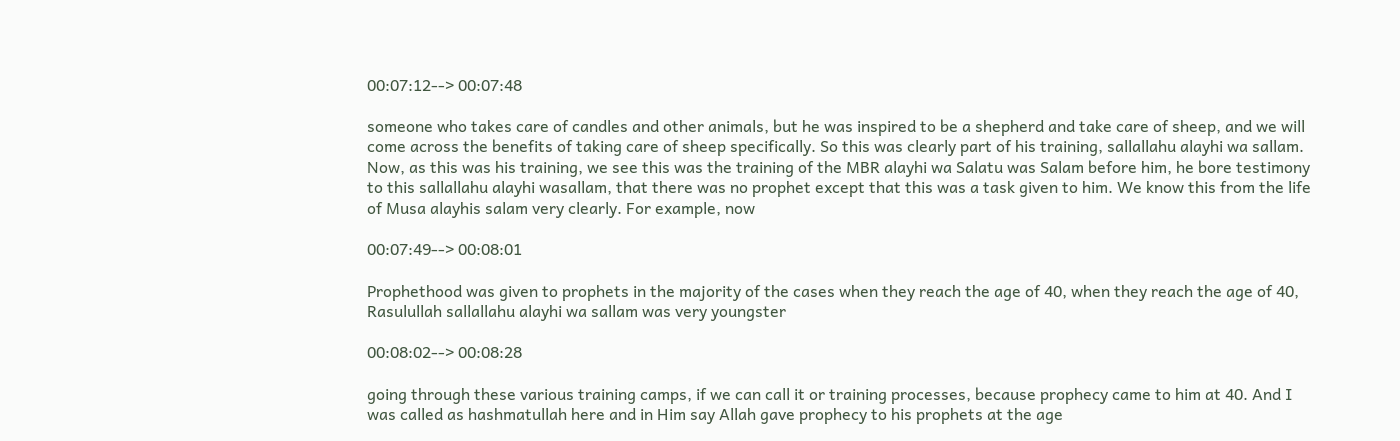00:07:12--> 00:07:48

someone who takes care of candles and other animals, but he was inspired to be a shepherd and take care of sheep, and we will come across the benefits of taking care of sheep specifically. So this was clearly part of his training, sallallahu alayhi wa sallam. Now, as this was his training, we see this was the training of the MBR alayhi wa Salatu was Salam before him, he bore testimony to this sallallahu alayhi wasallam, that there was no prophet except that this was a task given to him. We know this from the life of Musa alayhis salam very clearly. For example, now

00:07:49--> 00:08:01

Prophethood was given to prophets in the majority of the cases when they reach the age of 40, when they reach the age of 40, Rasulullah sallallahu alayhi wa sallam was very youngster

00:08:02--> 00:08:28

going through these various training camps, if we can call it or training processes, because prophecy came to him at 40. And I was called as hashmatullah here and in Him say Allah gave prophecy to his prophets at the age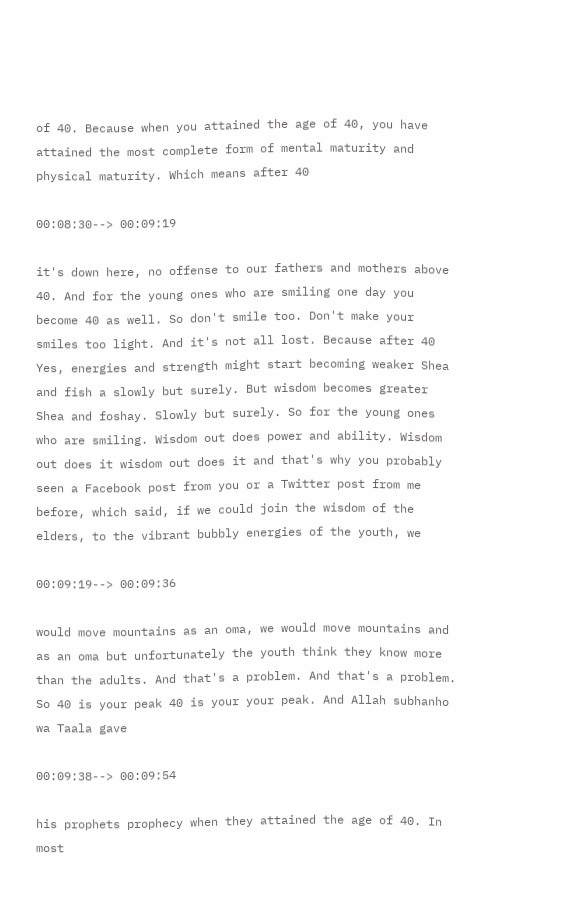of 40. Because when you attained the age of 40, you have attained the most complete form of mental maturity and physical maturity. Which means after 40

00:08:30--> 00:09:19

it's down here, no offense to our fathers and mothers above 40. And for the young ones who are smiling one day you become 40 as well. So don't smile too. Don't make your smiles too light. And it's not all lost. Because after 40 Yes, energies and strength might start becoming weaker Shea and fish a slowly but surely. But wisdom becomes greater Shea and foshay. Slowly but surely. So for the young ones who are smiling. Wisdom out does power and ability. Wisdom out does it wisdom out does it and that's why you probably seen a Facebook post from you or a Twitter post from me before, which said, if we could join the wisdom of the elders, to the vibrant bubbly energies of the youth, we

00:09:19--> 00:09:36

would move mountains as an oma, we would move mountains and as an oma but unfortunately the youth think they know more than the adults. And that's a problem. And that's a problem. So 40 is your peak 40 is your your peak. And Allah subhanho wa Taala gave

00:09:38--> 00:09:54

his prophets prophecy when they attained the age of 40. In most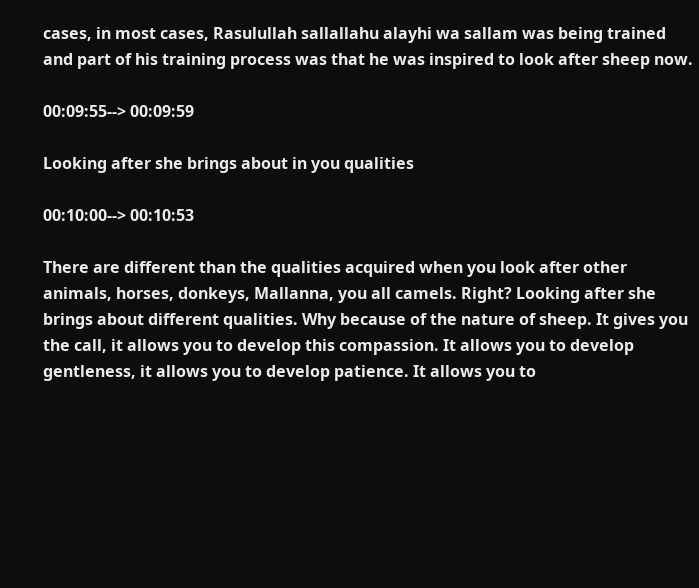cases, in most cases, Rasulullah sallallahu alayhi wa sallam was being trained and part of his training process was that he was inspired to look after sheep now.

00:09:55--> 00:09:59

Looking after she brings about in you qualities

00:10:00--> 00:10:53

There are different than the qualities acquired when you look after other animals, horses, donkeys, Mallanna, you all camels. Right? Looking after she brings about different qualities. Why because of the nature of sheep. It gives you the call, it allows you to develop this compassion. It allows you to develop gentleness, it allows you to develop patience. It allows you to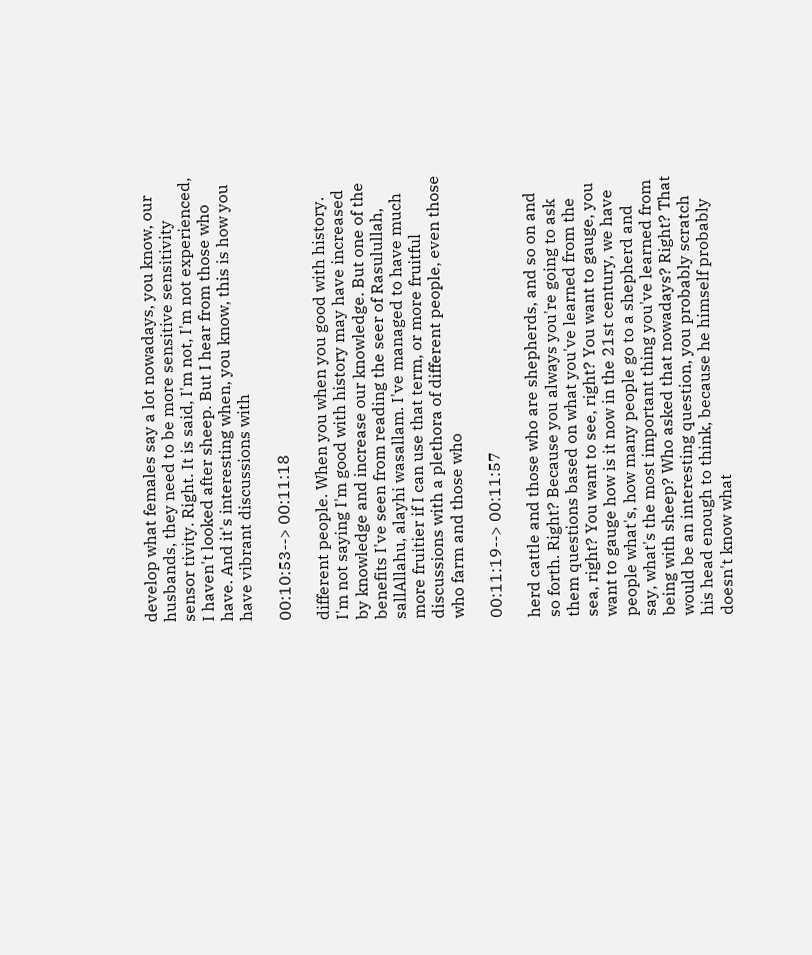develop what females say a lot nowadays, you know, our husbands, they need to be more sensitive sensitivity sensor tivity. Right. It is said, I'm not, I'm not experienced, I haven't looked after sheep. But I hear from those who have. And it's interesting when, you know, this is how you have vibrant discussions with

00:10:53--> 00:11:18

different people. When you when you good with history. I'm not saying I'm good with history may have increased by knowledge and increase our knowledge. But one of the benefits I've seen from reading the seer of Rasulullah, sallAllahu, alayhi wasallam. I've managed to have much more fruitier if I can use that term, or more fruitful discussions with a plethora of different people, even those who farm and those who

00:11:19--> 00:11:57

herd cattle and those who are shepherds, and so on and so forth. Right? Because you always you're going to ask them questions based on what you've learned from the sea, right? You want to see, right? You want to gauge, you want to gauge how is it now in the 21st century, we have people what's, how many people go to a shepherd and say, what's the most important thing you've learned from being with sheep? Who asked that nowadays? Right? That would be an interesting question, you probably scratch his head enough to think, because he himself probably doesn't know what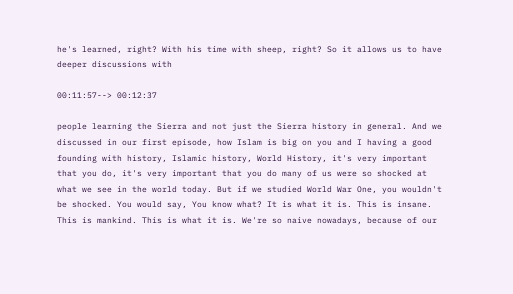he's learned, right? With his time with sheep, right? So it allows us to have deeper discussions with

00:11:57--> 00:12:37

people learning the Sierra and not just the Sierra history in general. And we discussed in our first episode, how Islam is big on you and I having a good founding with history, Islamic history, World History, it's very important that you do, it's very important that you do many of us were so shocked at what we see in the world today. But if we studied World War One, you wouldn't be shocked. You would say, You know what? It is what it is. This is insane. This is mankind. This is what it is. We're so naive nowadays, because of our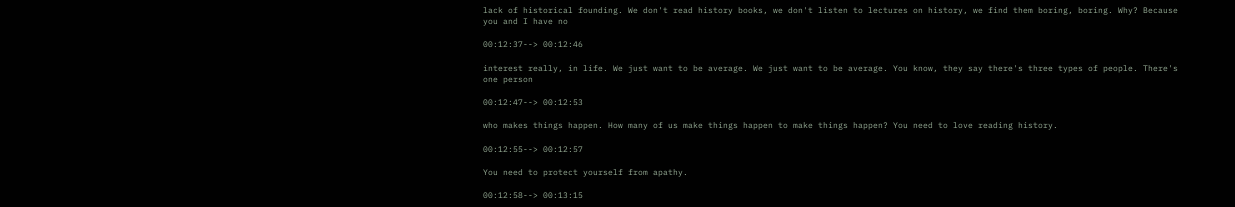lack of historical founding. We don't read history books, we don't listen to lectures on history, we find them boring, boring. Why? Because you and I have no

00:12:37--> 00:12:46

interest really, in life. We just want to be average. We just want to be average. You know, they say there's three types of people. There's one person

00:12:47--> 00:12:53

who makes things happen. How many of us make things happen to make things happen? You need to love reading history.

00:12:55--> 00:12:57

You need to protect yourself from apathy.

00:12:58--> 00:13:15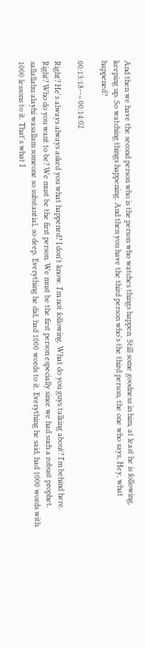And then we have the second person who is the person who watches things happen. Still some goodness in him, at least he is following, keeping up. So watching things happening. And then you have the third person who's the third person, the one who says, Hey, what happened?

00:13:18--> 00:14:02

Right? He's always always asked you what happened? I don't know. I'm not following. What do you guys talking about? I'm behind here. Right? Who do you want to be? We must be the first person. We must be the first person especially since we had such a robust prophet. sallallahu alayhi wasallam someone so substantial, so deep. Everything he did, had 1000 words to it. Everything he said, had 1000 words with 1000 lessons to it. That's what I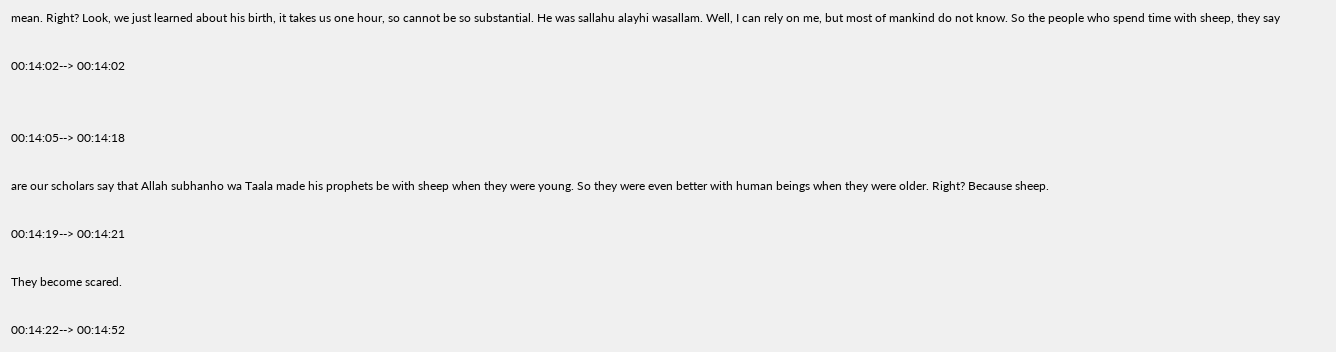mean. Right? Look, we just learned about his birth, it takes us one hour, so cannot be so substantial. He was sallahu alayhi wasallam. Well, I can rely on me, but most of mankind do not know. So the people who spend time with sheep, they say

00:14:02--> 00:14:02


00:14:05--> 00:14:18

are our scholars say that Allah subhanho wa Taala made his prophets be with sheep when they were young. So they were even better with human beings when they were older. Right? Because sheep.

00:14:19--> 00:14:21

They become scared.

00:14:22--> 00:14:52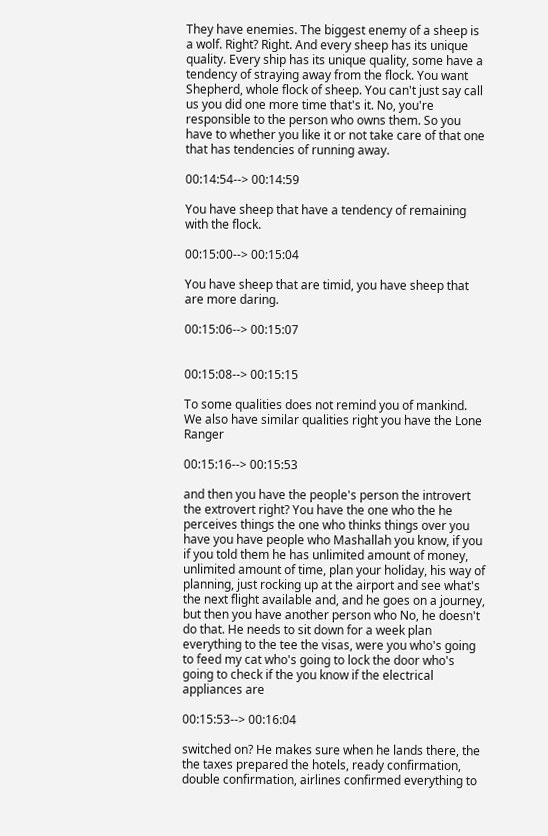They have enemies. The biggest enemy of a sheep is a wolf. Right? Right. And every sheep has its unique quality. Every ship has its unique quality, some have a tendency of straying away from the flock. You want Shepherd, whole flock of sheep. You can't just say call us you did one more time that's it. No, you're responsible to the person who owns them. So you have to whether you like it or not take care of that one that has tendencies of running away.

00:14:54--> 00:14:59

You have sheep that have a tendency of remaining with the flock.

00:15:00--> 00:15:04

You have sheep that are timid, you have sheep that are more daring.

00:15:06--> 00:15:07


00:15:08--> 00:15:15

To some qualities does not remind you of mankind. We also have similar qualities right you have the Lone Ranger

00:15:16--> 00:15:53

and then you have the people's person the introvert the extrovert right? You have the one who the he perceives things the one who thinks things over you have you have people who Mashallah you know, if you if you told them he has unlimited amount of money, unlimited amount of time, plan your holiday, his way of planning, just rocking up at the airport and see what's the next flight available and, and he goes on a journey, but then you have another person who No, he doesn't do that. He needs to sit down for a week plan everything to the tee the visas, were you who's going to feed my cat who's going to lock the door who's going to check if the you know if the electrical appliances are

00:15:53--> 00:16:04

switched on? He makes sure when he lands there, the the taxes prepared the hotels, ready confirmation, double confirmation, airlines confirmed everything to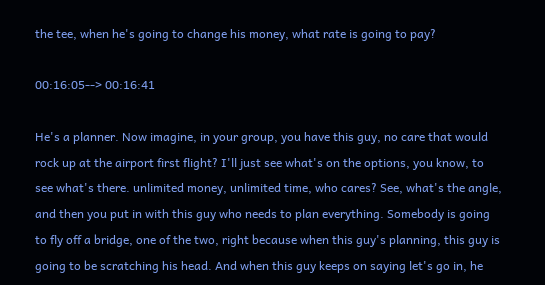the tee, when he's going to change his money, what rate is going to pay?

00:16:05--> 00:16:41

He's a planner. Now imagine, in your group, you have this guy, no care that would rock up at the airport first flight? I'll just see what's on the options, you know, to see what's there. unlimited money, unlimited time, who cares? See, what's the angle, and then you put in with this guy who needs to plan everything. Somebody is going to fly off a bridge, one of the two, right because when this guy's planning, this guy is going to be scratching his head. And when this guy keeps on saying let's go in, he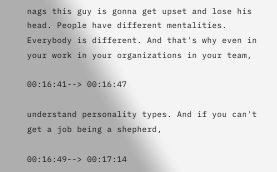nags this guy is gonna get upset and lose his head. People have different mentalities. Everybody is different. And that's why even in your work in your organizations in your team,

00:16:41--> 00:16:47

understand personality types. And if you can't get a job being a shepherd,

00:16:49--> 00:17:14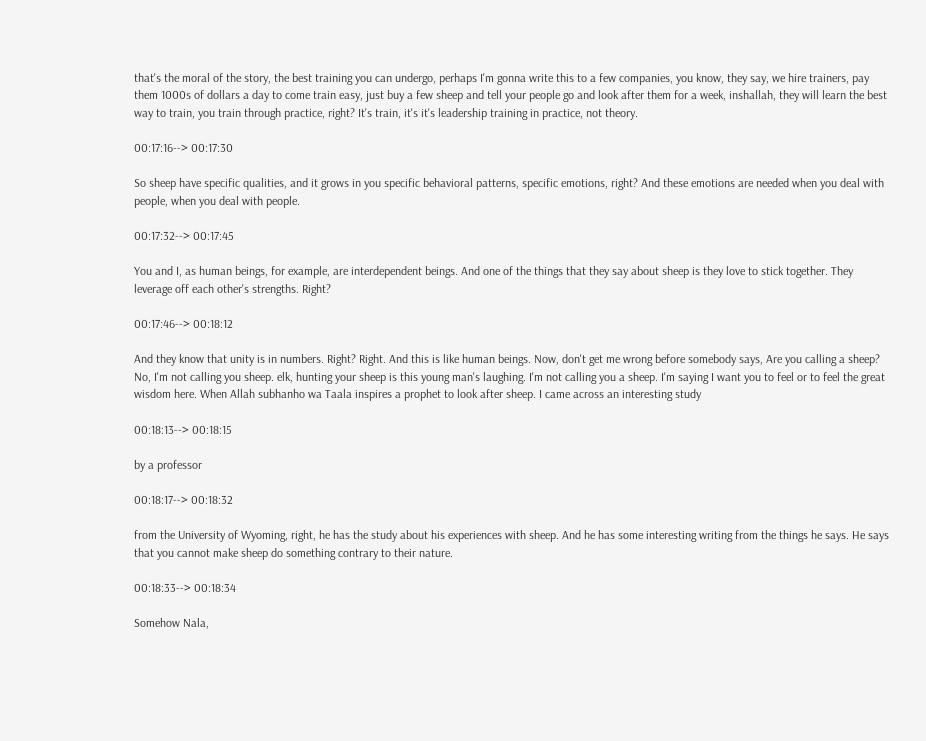that's the moral of the story, the best training you can undergo, perhaps I'm gonna write this to a few companies, you know, they say, we hire trainers, pay them 1000s of dollars a day to come train easy, just buy a few sheep and tell your people go and look after them for a week, inshallah, they will learn the best way to train, you train through practice, right? It's train, it's it's leadership training in practice, not theory.

00:17:16--> 00:17:30

So sheep have specific qualities, and it grows in you specific behavioral patterns, specific emotions, right? And these emotions are needed when you deal with people, when you deal with people.

00:17:32--> 00:17:45

You and I, as human beings, for example, are interdependent beings. And one of the things that they say about sheep is they love to stick together. They leverage off each other's strengths. Right?

00:17:46--> 00:18:12

And they know that unity is in numbers. Right? Right. And this is like human beings. Now, don't get me wrong before somebody says, Are you calling a sheep? No, I'm not calling you sheep. elk, hunting your sheep is this young man's laughing. I'm not calling you a sheep. I'm saying I want you to feel or to feel the great wisdom here. When Allah subhanho wa Taala inspires a prophet to look after sheep. I came across an interesting study

00:18:13--> 00:18:15

by a professor

00:18:17--> 00:18:32

from the University of Wyoming, right, he has the study about his experiences with sheep. And he has some interesting writing from the things he says. He says that you cannot make sheep do something contrary to their nature.

00:18:33--> 00:18:34

Somehow Nala,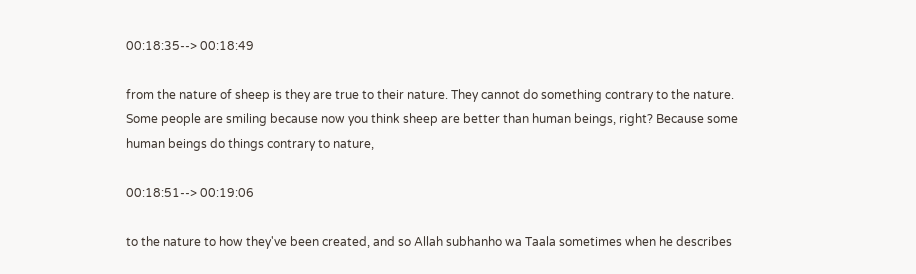00:18:35--> 00:18:49

from the nature of sheep is they are true to their nature. They cannot do something contrary to the nature. Some people are smiling because now you think sheep are better than human beings, right? Because some human beings do things contrary to nature,

00:18:51--> 00:19:06

to the nature to how they've been created, and so Allah subhanho wa Taala sometimes when he describes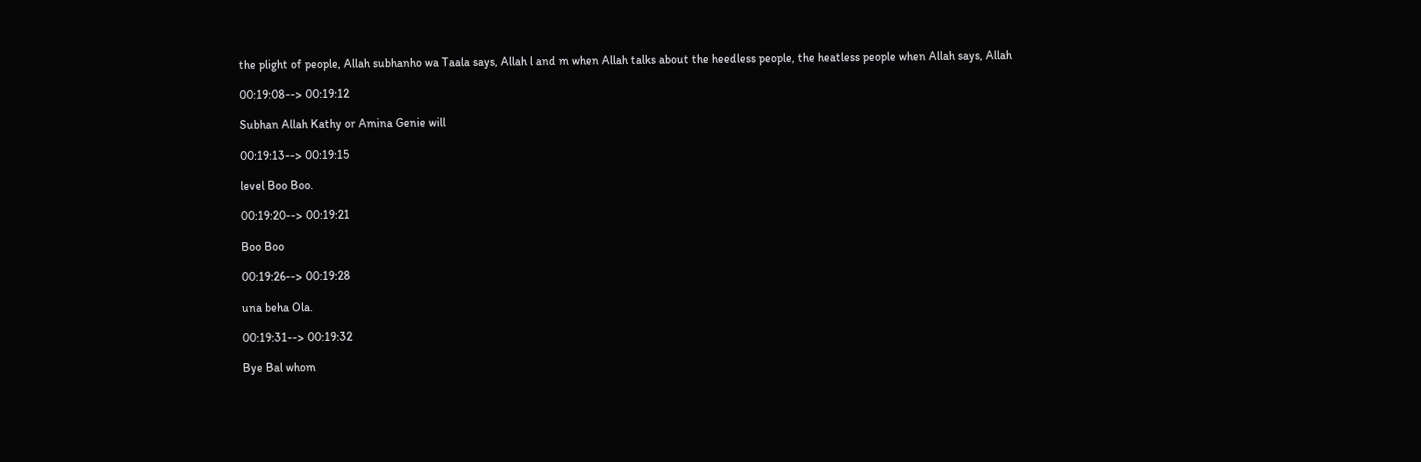the plight of people, Allah subhanho wa Taala says, Allah l and m when Allah talks about the heedless people, the heatless people when Allah says, Allah

00:19:08--> 00:19:12

Subhan Allah Kathy or Amina Genie will

00:19:13--> 00:19:15

level Boo Boo.

00:19:20--> 00:19:21

Boo Boo

00:19:26--> 00:19:28

una beha Ola.

00:19:31--> 00:19:32

Bye Bal whom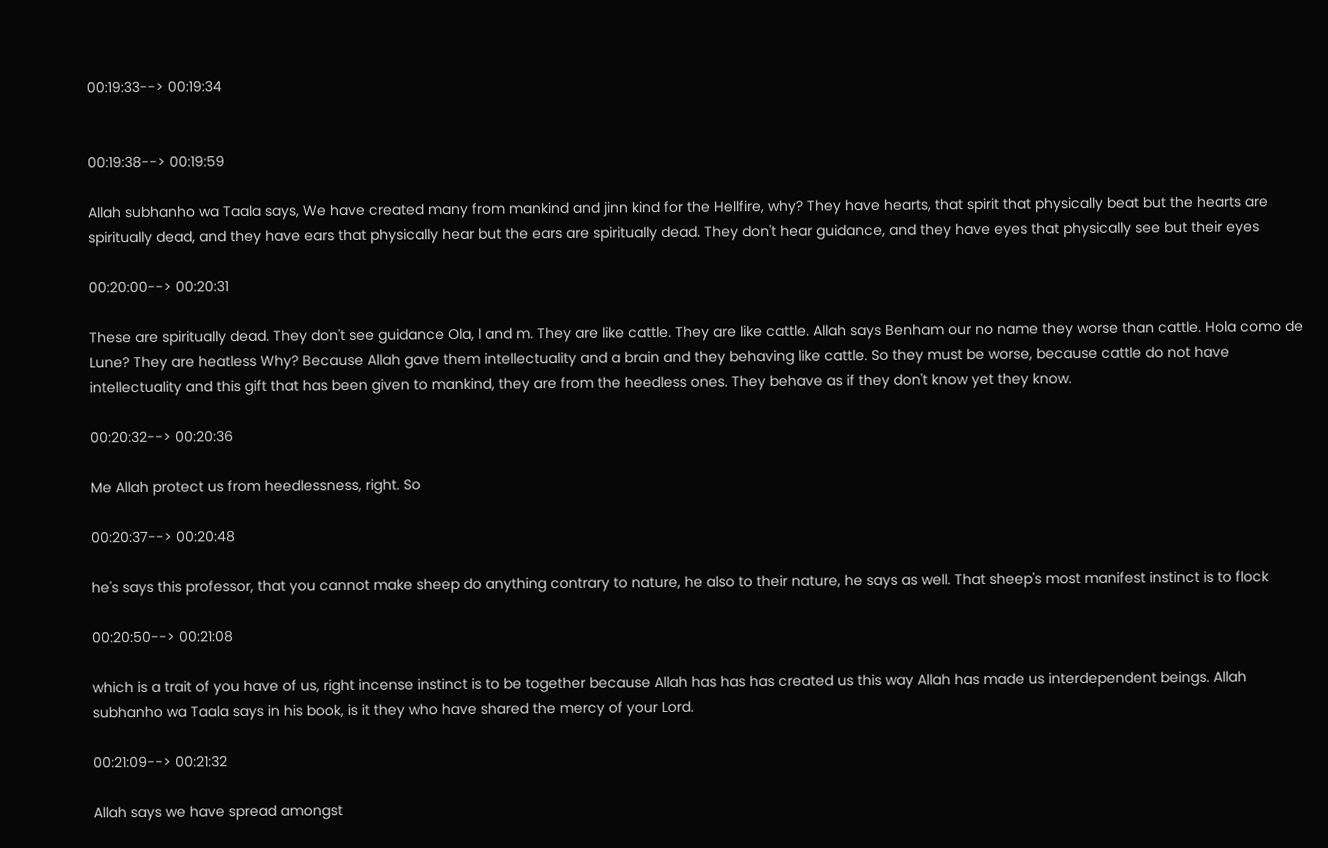00:19:33--> 00:19:34


00:19:38--> 00:19:59

Allah subhanho wa Taala says, We have created many from mankind and jinn kind for the Hellfire, why? They have hearts, that spirit that physically beat but the hearts are spiritually dead, and they have ears that physically hear but the ears are spiritually dead. They don't hear guidance, and they have eyes that physically see but their eyes

00:20:00--> 00:20:31

These are spiritually dead. They don't see guidance Ola, l and m. They are like cattle. They are like cattle. Allah says Benham our no name they worse than cattle. Hola como de Lune? They are heatless Why? Because Allah gave them intellectuality and a brain and they behaving like cattle. So they must be worse, because cattle do not have intellectuality and this gift that has been given to mankind, they are from the heedless ones. They behave as if they don't know yet they know.

00:20:32--> 00:20:36

Me Allah protect us from heedlessness, right. So

00:20:37--> 00:20:48

he's says this professor, that you cannot make sheep do anything contrary to nature, he also to their nature, he says as well. That sheep's most manifest instinct is to flock

00:20:50--> 00:21:08

which is a trait of you have of us, right incense instinct is to be together because Allah has has has created us this way Allah has made us interdependent beings. Allah subhanho wa Taala says in his book, is it they who have shared the mercy of your Lord.

00:21:09--> 00:21:32

Allah says we have spread amongst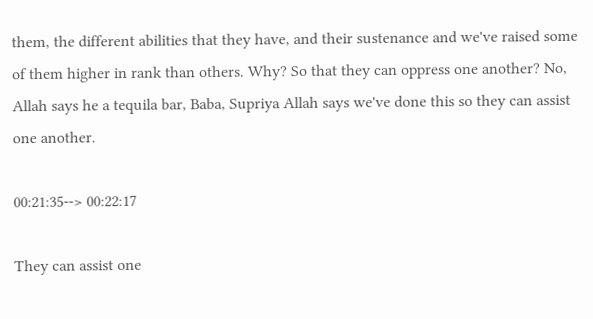them, the different abilities that they have, and their sustenance and we've raised some of them higher in rank than others. Why? So that they can oppress one another? No, Allah says he a tequila bar, Baba, Supriya Allah says we've done this so they can assist one another.

00:21:35--> 00:22:17

They can assist one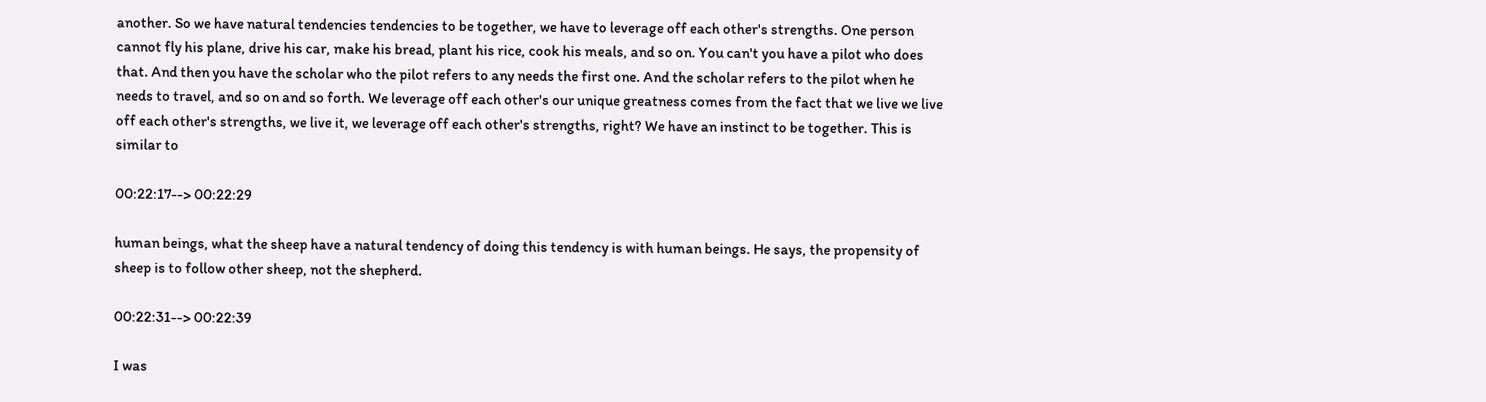another. So we have natural tendencies tendencies to be together, we have to leverage off each other's strengths. One person cannot fly his plane, drive his car, make his bread, plant his rice, cook his meals, and so on. You can't you have a pilot who does that. And then you have the scholar who the pilot refers to any needs the first one. And the scholar refers to the pilot when he needs to travel, and so on and so forth. We leverage off each other's our unique greatness comes from the fact that we live we live off each other's strengths, we live it, we leverage off each other's strengths, right? We have an instinct to be together. This is similar to

00:22:17--> 00:22:29

human beings, what the sheep have a natural tendency of doing this tendency is with human beings. He says, the propensity of sheep is to follow other sheep, not the shepherd.

00:22:31--> 00:22:39

I was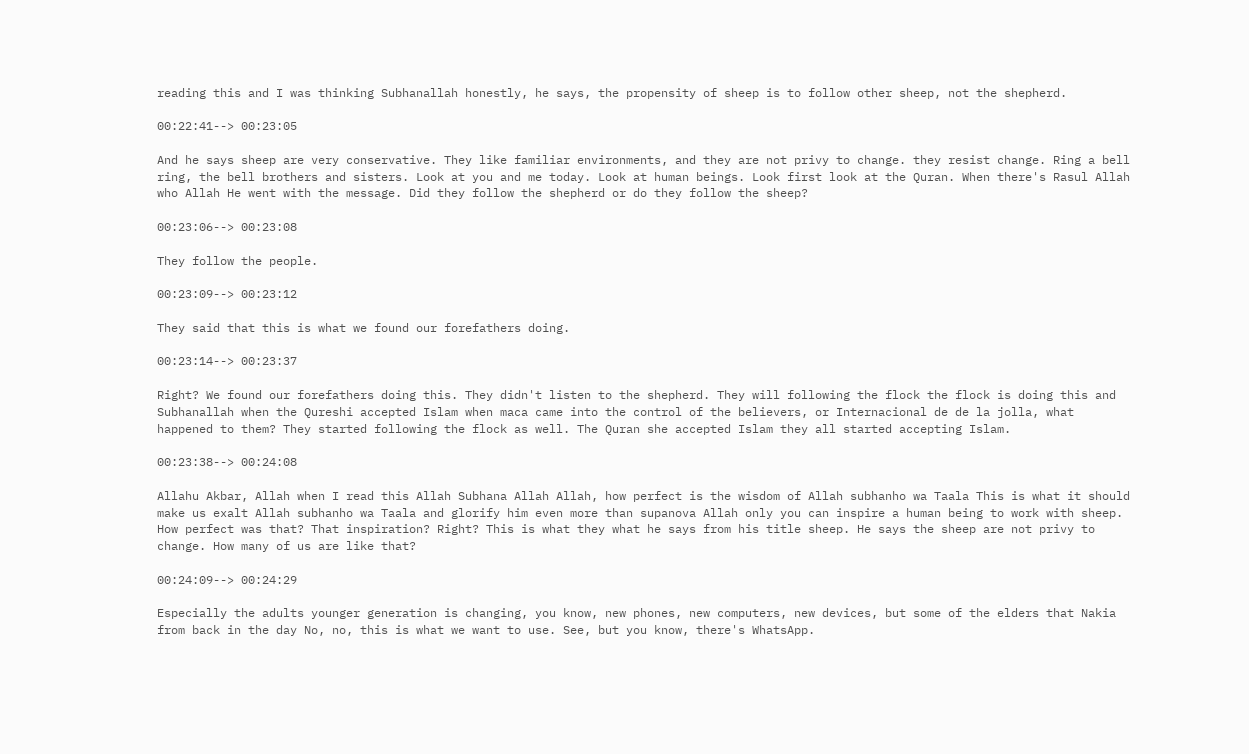reading this and I was thinking Subhanallah honestly, he says, the propensity of sheep is to follow other sheep, not the shepherd.

00:22:41--> 00:23:05

And he says sheep are very conservative. They like familiar environments, and they are not privy to change. they resist change. Ring a bell ring, the bell brothers and sisters. Look at you and me today. Look at human beings. Look first look at the Quran. When there's Rasul Allah who Allah He went with the message. Did they follow the shepherd or do they follow the sheep?

00:23:06--> 00:23:08

They follow the people.

00:23:09--> 00:23:12

They said that this is what we found our forefathers doing.

00:23:14--> 00:23:37

Right? We found our forefathers doing this. They didn't listen to the shepherd. They will following the flock the flock is doing this and Subhanallah when the Qureshi accepted Islam when maca came into the control of the believers, or Internacional de de la jolla, what happened to them? They started following the flock as well. The Quran she accepted Islam they all started accepting Islam.

00:23:38--> 00:24:08

Allahu Akbar, Allah when I read this Allah Subhana Allah Allah, how perfect is the wisdom of Allah subhanho wa Taala This is what it should make us exalt Allah subhanho wa Taala and glorify him even more than supanova Allah only you can inspire a human being to work with sheep. How perfect was that? That inspiration? Right? This is what they what he says from his title sheep. He says the sheep are not privy to change. How many of us are like that?

00:24:09--> 00:24:29

Especially the adults younger generation is changing, you know, new phones, new computers, new devices, but some of the elders that Nakia from back in the day No, no, this is what we want to use. See, but you know, there's WhatsApp.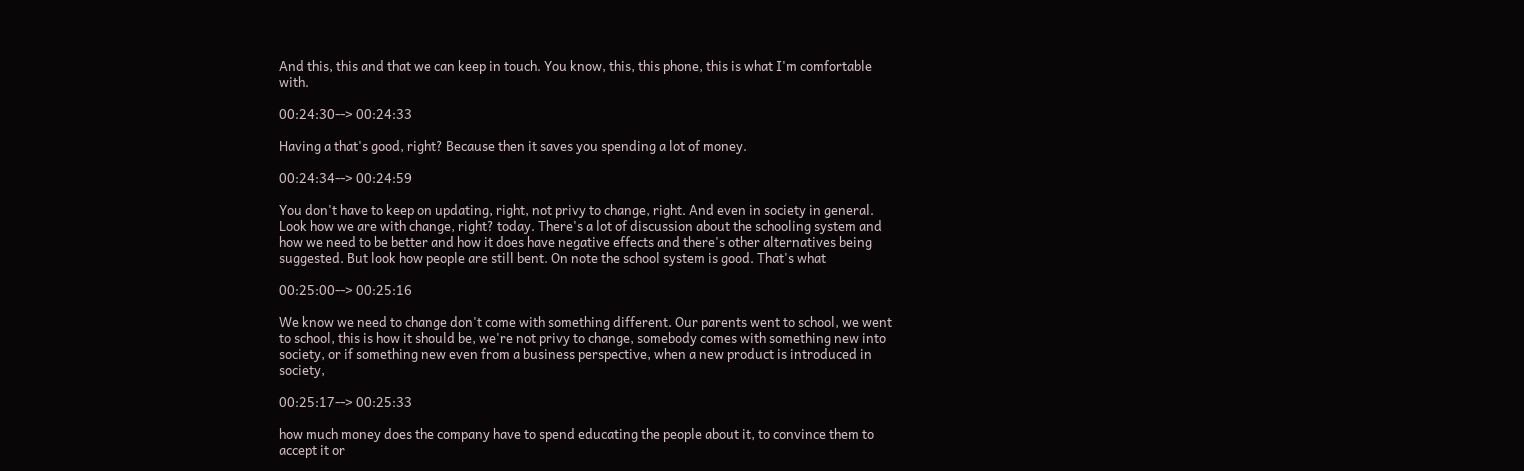And this, this and that we can keep in touch. You know, this, this phone, this is what I'm comfortable with.

00:24:30--> 00:24:33

Having a that's good, right? Because then it saves you spending a lot of money.

00:24:34--> 00:24:59

You don't have to keep on updating, right, not privy to change, right. And even in society in general. Look how we are with change, right? today. There's a lot of discussion about the schooling system and how we need to be better and how it does have negative effects and there's other alternatives being suggested. But look how people are still bent. On note the school system is good. That's what

00:25:00--> 00:25:16

We know we need to change don't come with something different. Our parents went to school, we went to school, this is how it should be, we're not privy to change, somebody comes with something new into society, or if something new even from a business perspective, when a new product is introduced in society,

00:25:17--> 00:25:33

how much money does the company have to spend educating the people about it, to convince them to accept it or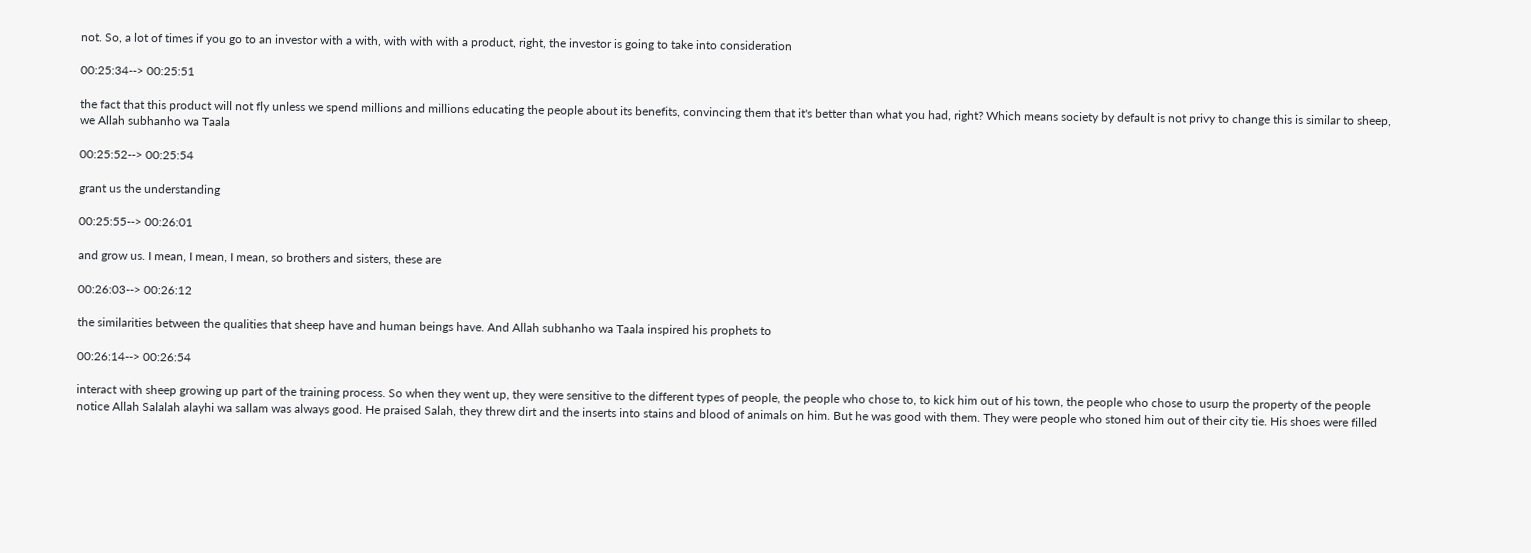not. So, a lot of times if you go to an investor with a with, with with with a product, right, the investor is going to take into consideration

00:25:34--> 00:25:51

the fact that this product will not fly unless we spend millions and millions educating the people about its benefits, convincing them that it's better than what you had, right? Which means society by default is not privy to change this is similar to sheep, we Allah subhanho wa Taala

00:25:52--> 00:25:54

grant us the understanding

00:25:55--> 00:26:01

and grow us. I mean, I mean, I mean, so brothers and sisters, these are

00:26:03--> 00:26:12

the similarities between the qualities that sheep have and human beings have. And Allah subhanho wa Taala inspired his prophets to

00:26:14--> 00:26:54

interact with sheep growing up part of the training process. So when they went up, they were sensitive to the different types of people, the people who chose to, to kick him out of his town, the people who chose to usurp the property of the people notice Allah Salalah alayhi wa sallam was always good. He praised Salah, they threw dirt and the inserts into stains and blood of animals on him. But he was good with them. They were people who stoned him out of their city tie. His shoes were filled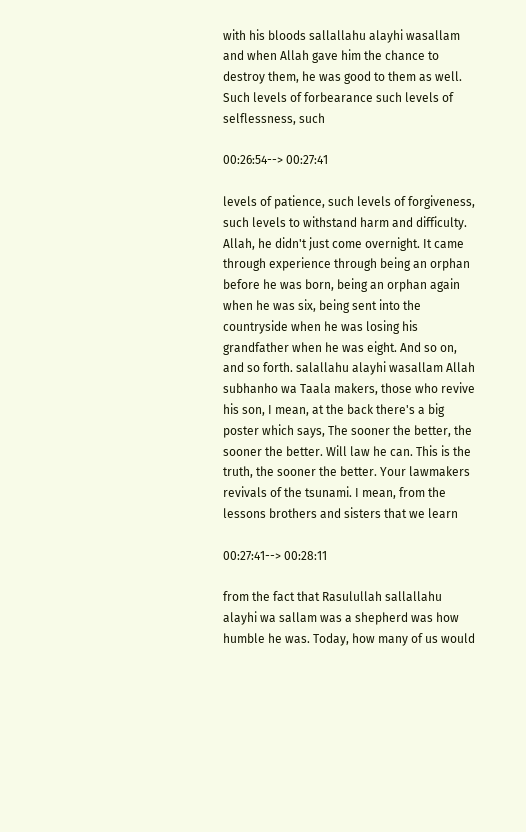with his bloods sallallahu alayhi wasallam and when Allah gave him the chance to destroy them, he was good to them as well. Such levels of forbearance such levels of selflessness, such

00:26:54--> 00:27:41

levels of patience, such levels of forgiveness, such levels to withstand harm and difficulty. Allah, he didn't just come overnight. It came through experience through being an orphan before he was born, being an orphan again when he was six, being sent into the countryside when he was losing his grandfather when he was eight. And so on, and so forth. salallahu alayhi wasallam Allah subhanho wa Taala makers, those who revive his son, I mean, at the back there's a big poster which says, The sooner the better, the sooner the better. Will law he can. This is the truth, the sooner the better. Your lawmakers revivals of the tsunami. I mean, from the lessons brothers and sisters that we learn

00:27:41--> 00:28:11

from the fact that Rasulullah sallallahu alayhi wa sallam was a shepherd was how humble he was. Today, how many of us would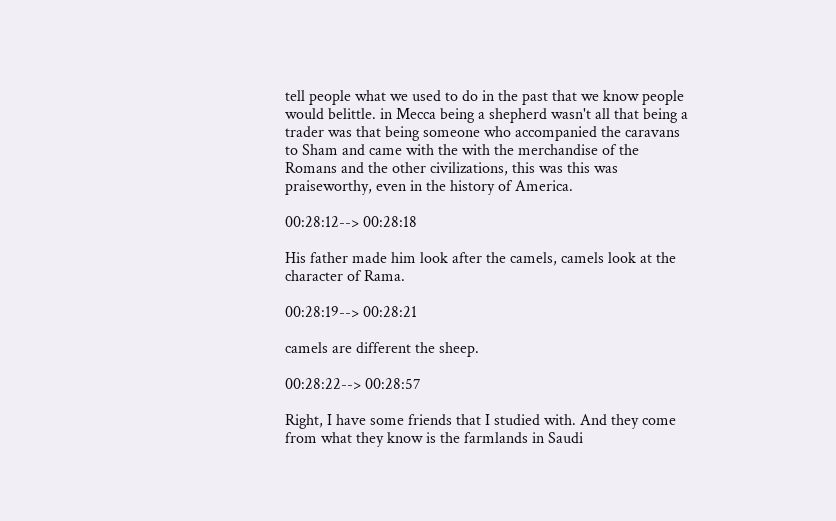tell people what we used to do in the past that we know people would belittle. in Mecca being a shepherd wasn't all that being a trader was that being someone who accompanied the caravans to Sham and came with the with the merchandise of the Romans and the other civilizations, this was this was praiseworthy, even in the history of America.

00:28:12--> 00:28:18

His father made him look after the camels, camels look at the character of Rama.

00:28:19--> 00:28:21

camels are different the sheep.

00:28:22--> 00:28:57

Right, I have some friends that I studied with. And they come from what they know is the farmlands in Saudi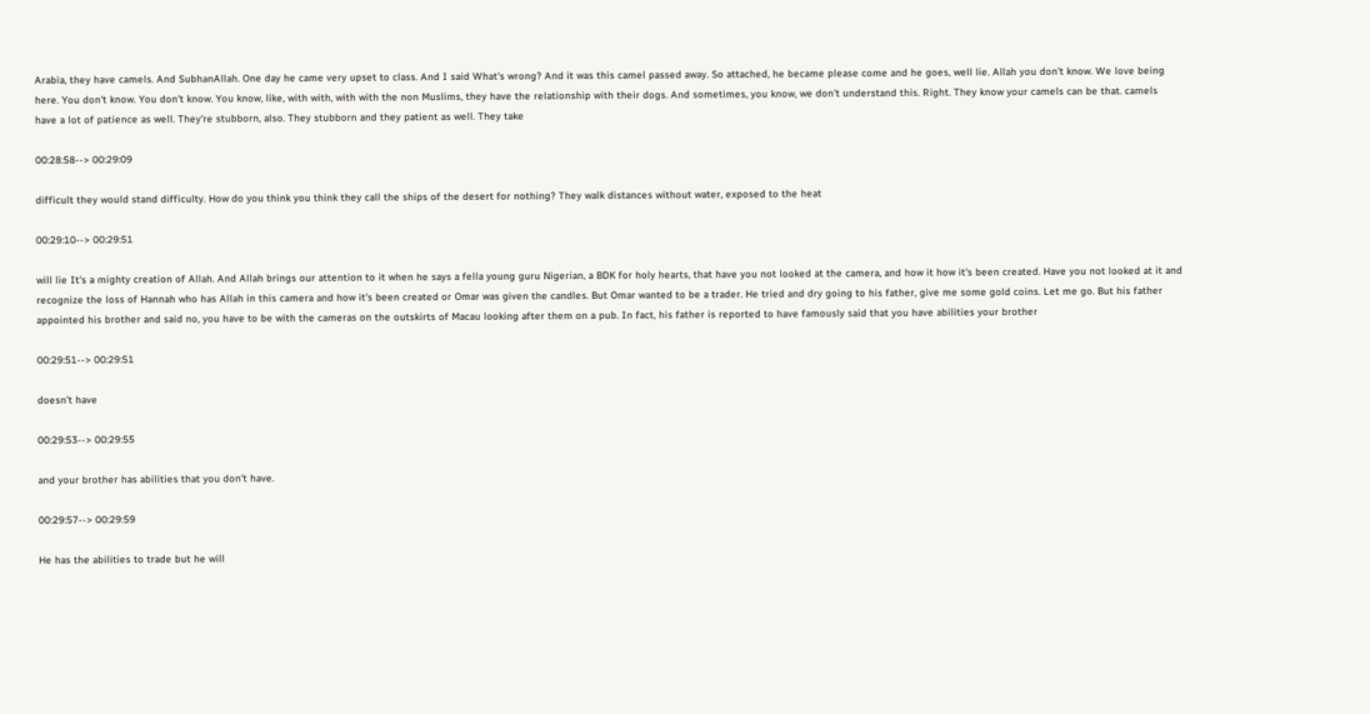Arabia, they have camels. And SubhanAllah. One day he came very upset to class. And I said What's wrong? And it was this camel passed away. So attached, he became please come and he goes, well lie. Allah you don't know. We love being here. You don't know. You don't know. You know, like, with with, with with the non Muslims, they have the relationship with their dogs. And sometimes, you know, we don't understand this. Right. They know your camels can be that. camels have a lot of patience as well. They're stubborn, also. They stubborn and they patient as well. They take

00:28:58--> 00:29:09

difficult they would stand difficulty. How do you think you think they call the ships of the desert for nothing? They walk distances without water, exposed to the heat

00:29:10--> 00:29:51

will lie It's a mighty creation of Allah. And Allah brings our attention to it when he says a fella young guru Nigerian, a BDK for holy hearts, that have you not looked at the camera, and how it how it's been created. Have you not looked at it and recognize the loss of Hannah who has Allah in this camera and how it's been created or Omar was given the candles. But Omar wanted to be a trader. He tried and dry going to his father, give me some gold coins. Let me go. But his father appointed his brother and said no, you have to be with the cameras on the outskirts of Macau looking after them on a pub. In fact, his father is reported to have famously said that you have abilities your brother

00:29:51--> 00:29:51

doesn't have

00:29:53--> 00:29:55

and your brother has abilities that you don't have.

00:29:57--> 00:29:59

He has the abilities to trade but he will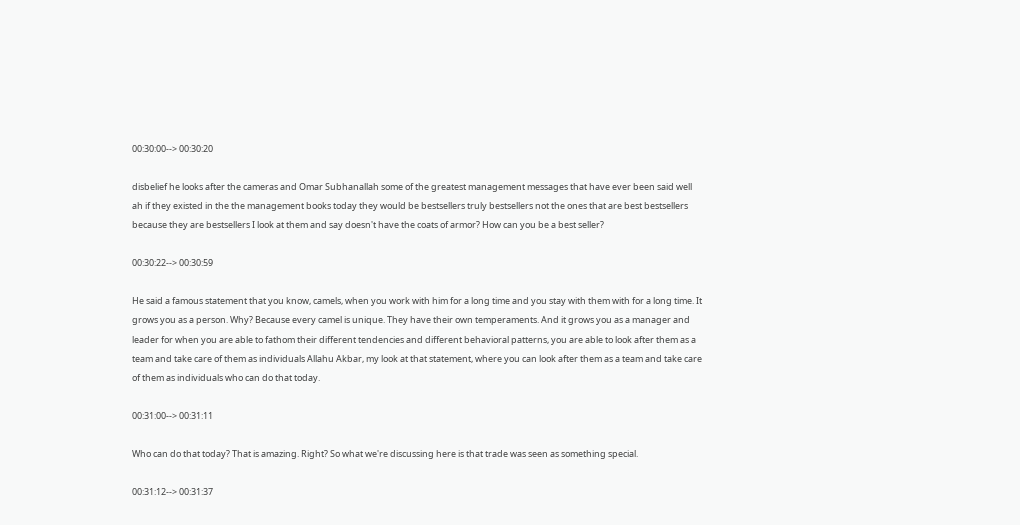00:30:00--> 00:30:20

disbelief he looks after the cameras and Omar Subhanallah some of the greatest management messages that have ever been said well ah if they existed in the the management books today they would be bestsellers truly bestsellers not the ones that are best bestsellers because they are bestsellers I look at them and say doesn't have the coats of armor? How can you be a best seller?

00:30:22--> 00:30:59

He said a famous statement that you know, camels, when you work with him for a long time and you stay with them with for a long time. It grows you as a person. Why? Because every camel is unique. They have their own temperaments. And it grows you as a manager and leader for when you are able to fathom their different tendencies and different behavioral patterns, you are able to look after them as a team and take care of them as individuals Allahu Akbar, my look at that statement, where you can look after them as a team and take care of them as individuals who can do that today.

00:31:00--> 00:31:11

Who can do that today? That is amazing. Right? So what we're discussing here is that trade was seen as something special.

00:31:12--> 00:31:37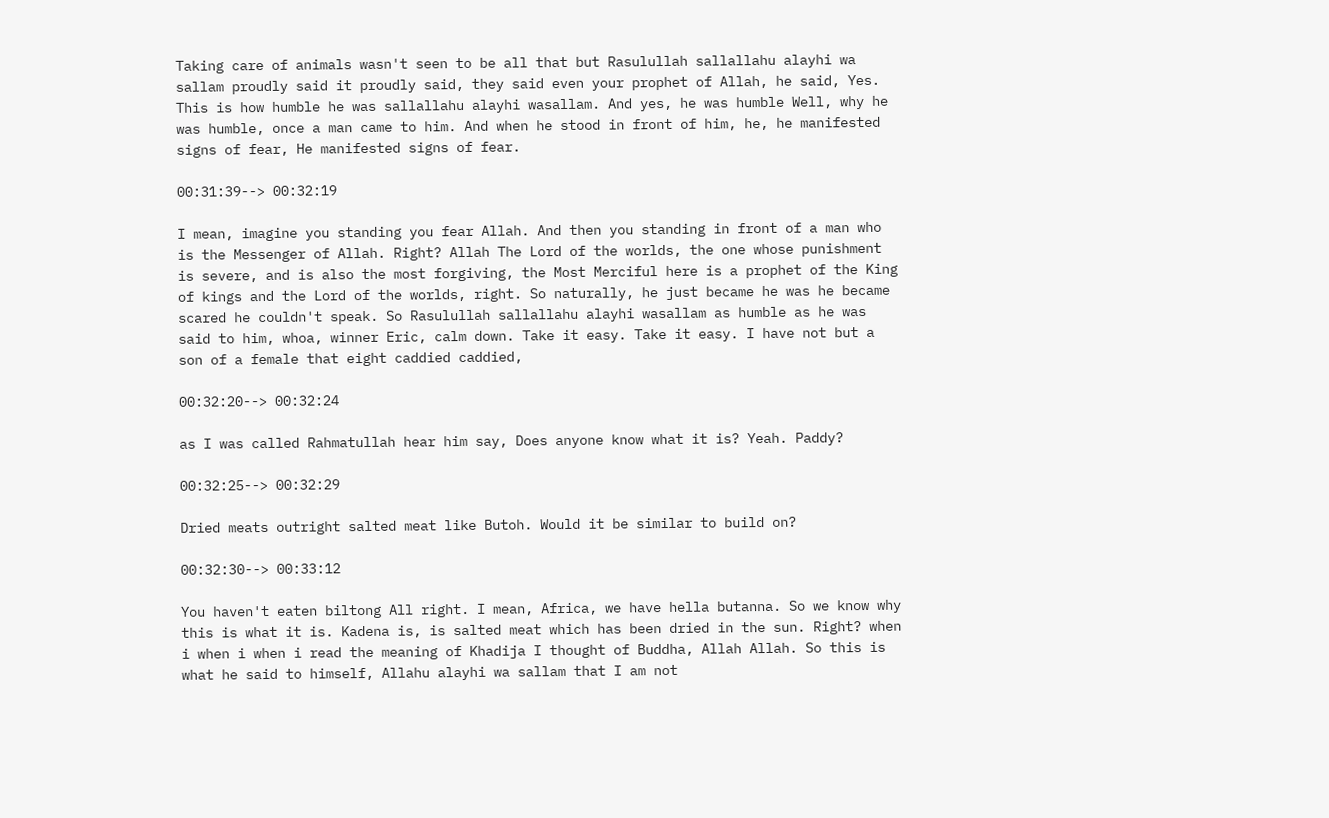Taking care of animals wasn't seen to be all that but Rasulullah sallallahu alayhi wa sallam proudly said it proudly said, they said even your prophet of Allah, he said, Yes. This is how humble he was sallallahu alayhi wasallam. And yes, he was humble Well, why he was humble, once a man came to him. And when he stood in front of him, he, he manifested signs of fear, He manifested signs of fear.

00:31:39--> 00:32:19

I mean, imagine you standing you fear Allah. And then you standing in front of a man who is the Messenger of Allah. Right? Allah The Lord of the worlds, the one whose punishment is severe, and is also the most forgiving, the Most Merciful here is a prophet of the King of kings and the Lord of the worlds, right. So naturally, he just became he was he became scared he couldn't speak. So Rasulullah sallallahu alayhi wasallam as humble as he was said to him, whoa, winner Eric, calm down. Take it easy. Take it easy. I have not but a son of a female that eight caddied caddied,

00:32:20--> 00:32:24

as I was called Rahmatullah hear him say, Does anyone know what it is? Yeah. Paddy?

00:32:25--> 00:32:29

Dried meats outright salted meat like Butoh. Would it be similar to build on?

00:32:30--> 00:33:12

You haven't eaten biltong All right. I mean, Africa, we have hella butanna. So we know why this is what it is. Kadena is, is salted meat which has been dried in the sun. Right? when i when i when i read the meaning of Khadija I thought of Buddha, Allah Allah. So this is what he said to himself, Allahu alayhi wa sallam that I am not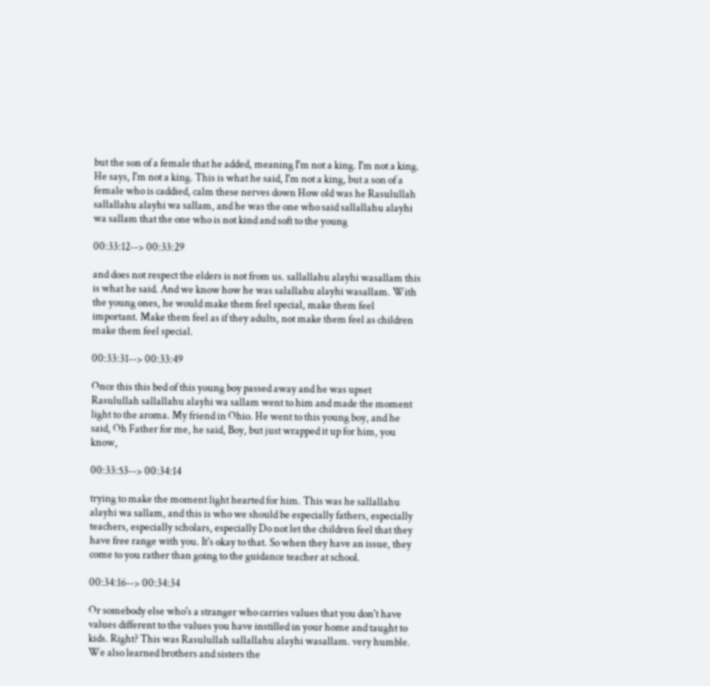but the son of a female that he added, meaning I'm not a king. I'm not a king. He says, I'm not a king. This is what he said, I'm not a king, but a son of a female who is caddied, calm these nerves down How old was he Rasulullah sallallahu alayhi wa sallam, and he was the one who said sallallahu alayhi wa sallam that the one who is not kind and soft to the young

00:33:12--> 00:33:29

and does not respect the elders is not from us. sallallahu alayhi wasallam this is what he said. And we know how he was salallahu alayhi wasallam. With the young ones, he would make them feel special, make them feel important. Make them feel as if they adults, not make them feel as children make them feel special.

00:33:31--> 00:33:49

Once this this bed of this young boy passed away and he was upset Rasulullah sallallahu alayhi wa sallam went to him and made the moment light to the aroma. My friend in Ohio. He went to this young boy, and he said, Oh Father for me, he said, Boy, but just wrapped it up for him, you know,

00:33:53--> 00:34:14

trying to make the moment light hearted for him. This was he sallallahu alayhi wa sallam, and this is who we should be especially fathers, especially teachers, especially scholars, especially Do not let the children feel that they have free range with you. It's okay to that. So when they have an issue, they come to you rather than going to the guidance teacher at school.

00:34:16--> 00:34:34

Or somebody else who's a stranger who carries values that you don't have values different to the values you have instilled in your home and taught to kids. Right? This was Rasulullah sallallahu alayhi wasallam. very humble. We also learned brothers and sisters the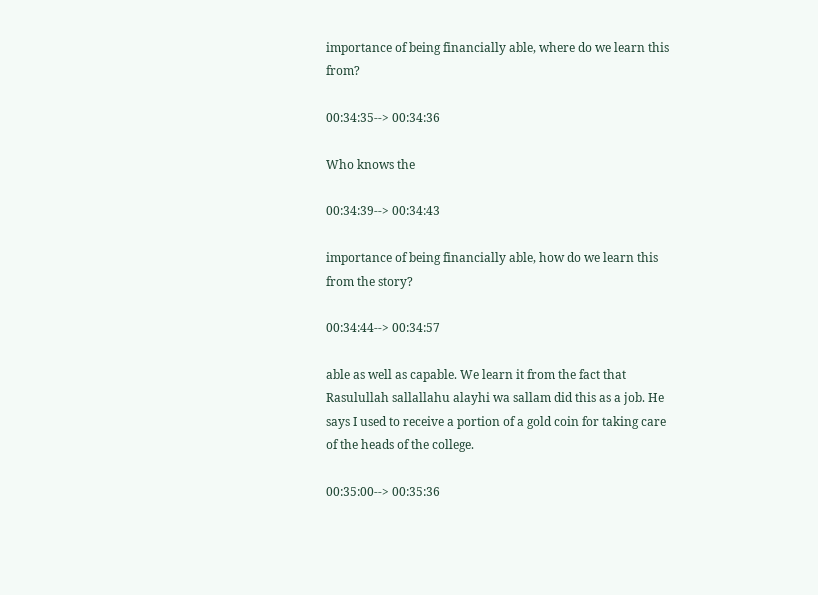importance of being financially able, where do we learn this from?

00:34:35--> 00:34:36

Who knows the

00:34:39--> 00:34:43

importance of being financially able, how do we learn this from the story?

00:34:44--> 00:34:57

able as well as capable. We learn it from the fact that Rasulullah sallallahu alayhi wa sallam did this as a job. He says I used to receive a portion of a gold coin for taking care of the heads of the college.

00:35:00--> 00:35:36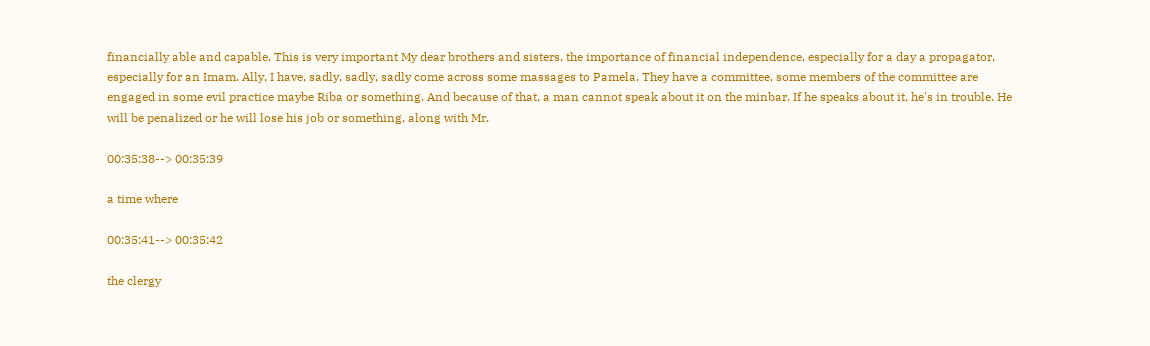financially able and capable. This is very important My dear brothers and sisters, the importance of financial independence, especially for a day a propagator, especially for an Imam. Ally, I have, sadly, sadly, sadly come across some massages to Pamela. They have a committee, some members of the committee are engaged in some evil practice maybe Riba or something. And because of that, a man cannot speak about it on the minbar. If he speaks about it, he's in trouble. He will be penalized or he will lose his job or something, along with Mr.

00:35:38--> 00:35:39

a time where

00:35:41--> 00:35:42

the clergy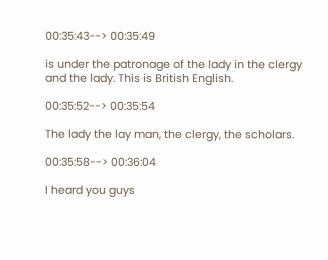00:35:43--> 00:35:49

is under the patronage of the lady in the clergy and the lady. This is British English.

00:35:52--> 00:35:54

The lady the lay man, the clergy, the scholars.

00:35:58--> 00:36:04

I heard you guys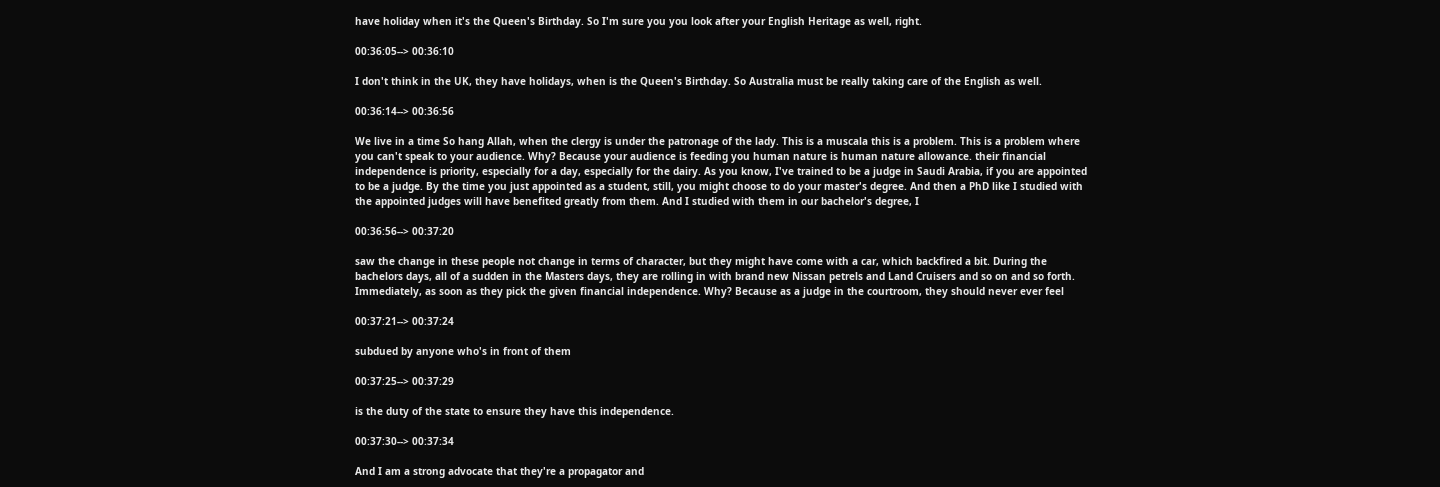have holiday when it's the Queen's Birthday. So I'm sure you you look after your English Heritage as well, right.

00:36:05--> 00:36:10

I don't think in the UK, they have holidays, when is the Queen's Birthday. So Australia must be really taking care of the English as well.

00:36:14--> 00:36:56

We live in a time So hang Allah, when the clergy is under the patronage of the lady. This is a muscala this is a problem. This is a problem where you can't speak to your audience. Why? Because your audience is feeding you human nature is human nature allowance. their financial independence is priority, especially for a day, especially for the dairy. As you know, I've trained to be a judge in Saudi Arabia, if you are appointed to be a judge. By the time you just appointed as a student, still, you might choose to do your master's degree. And then a PhD like I studied with the appointed judges will have benefited greatly from them. And I studied with them in our bachelor's degree, I

00:36:56--> 00:37:20

saw the change in these people not change in terms of character, but they might have come with a car, which backfired a bit. During the bachelors days, all of a sudden in the Masters days, they are rolling in with brand new Nissan petrels and Land Cruisers and so on and so forth. Immediately, as soon as they pick the given financial independence. Why? Because as a judge in the courtroom, they should never ever feel

00:37:21--> 00:37:24

subdued by anyone who's in front of them

00:37:25--> 00:37:29

is the duty of the state to ensure they have this independence.

00:37:30--> 00:37:34

And I am a strong advocate that they're a propagator and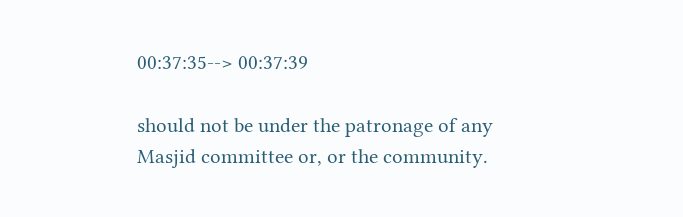00:37:35--> 00:37:39

should not be under the patronage of any Masjid committee or, or the community.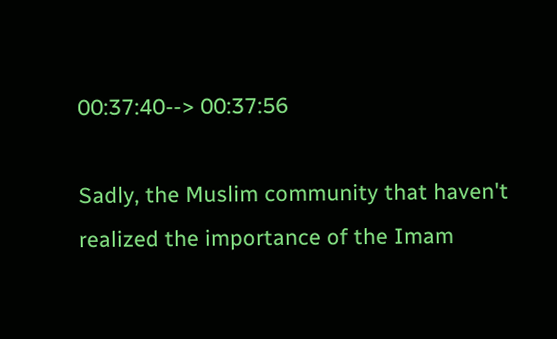00:37:40--> 00:37:56

Sadly, the Muslim community that haven't realized the importance of the Imam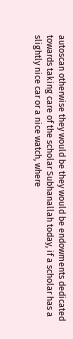autoscan otherwise they would be they would be endowments dedicated towards taking care of the scholar Subhanallah today, if a scholar has a slightly nice car or a nice watch, where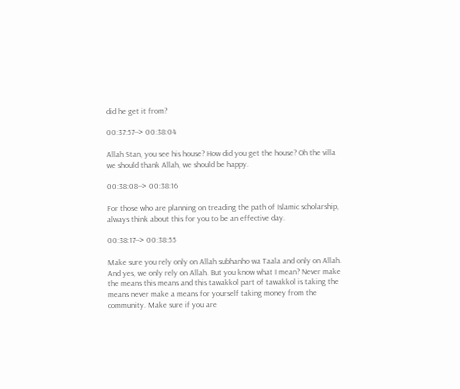did he get it from?

00:37:57--> 00:38:04

Allah Stan, you see his house? How did you get the house? Oh the villa we should thank Allah, we should be happy.

00:38:08--> 00:38:16

For those who are planning on treading the path of Islamic scholarship, always think about this for you to be an effective day.

00:38:17--> 00:38:55

Make sure you rely only on Allah subhanho wa Taala and only on Allah. And yes, we only rely on Allah. But you know what I mean? Never make the means this means and this tawakkol part of tawakkol is taking the means never make a means for yourself taking money from the community. Make sure if you are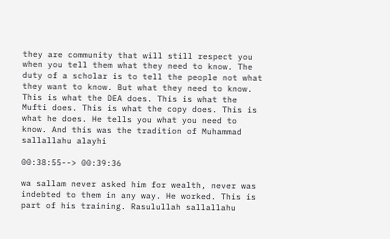they are community that will still respect you when you tell them what they need to know. The duty of a scholar is to tell the people not what they want to know. But what they need to know. This is what the DEA does. This is what the Mufti does. This is what the copy does. This is what he does. He tells you what you need to know. And this was the tradition of Muhammad sallallahu alayhi

00:38:55--> 00:39:36

wa sallam never asked him for wealth, never was indebted to them in any way. He worked. This is part of his training. Rasulullah sallallahu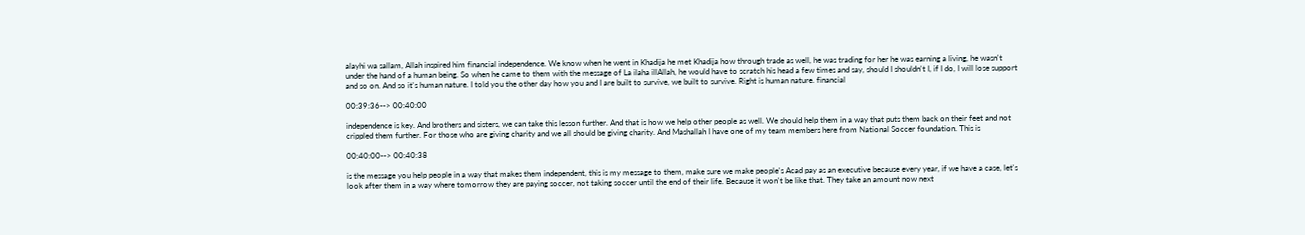alayhi wa sallam, Allah inspired him financial independence. We know when he went in Khadija he met Khadija how through trade as well, he was trading for her he was earning a living, he wasn't under the hand of a human being. So when he came to them with the message of La ilaha illAllah, he would have to scratch his head a few times and say, should I shouldn't I, if I do, I will lose support and so on. And so it's human nature. I told you the other day how you and I are built to survive, we built to survive. Right is human nature. financial

00:39:36--> 00:40:00

independence is key. And brothers and sisters, we can take this lesson further. And that is how we help other people as well. We should help them in a way that puts them back on their feet and not crippled them further. For those who are giving charity and we all should be giving charity. And Mashallah I have one of my team members here from National Soccer foundation. This is

00:40:00--> 00:40:38

is the message you help people in a way that makes them independent, this is my message to them, make sure we make people's Acad pay as an executive because every year, if we have a case, let's look after them in a way where tomorrow they are paying soccer, not taking soccer until the end of their life. Because it won't be like that. They take an amount now next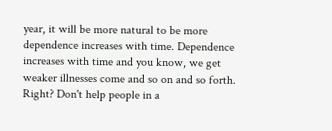year, it will be more natural to be more dependence increases with time. Dependence increases with time and you know, we get weaker illnesses come and so on and so forth. Right? Don't help people in a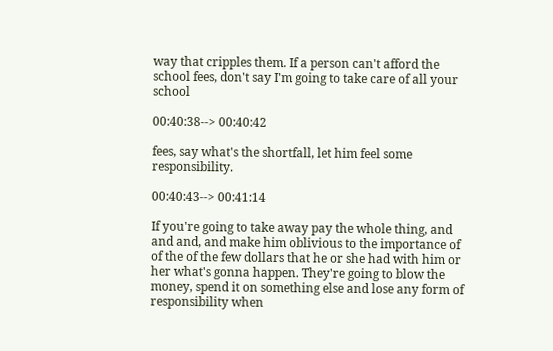way that cripples them. If a person can't afford the school fees, don't say I'm going to take care of all your school

00:40:38--> 00:40:42

fees, say what's the shortfall, let him feel some responsibility.

00:40:43--> 00:41:14

If you're going to take away pay the whole thing, and and and, and make him oblivious to the importance of of the of the few dollars that he or she had with him or her what's gonna happen. They're going to blow the money, spend it on something else and lose any form of responsibility when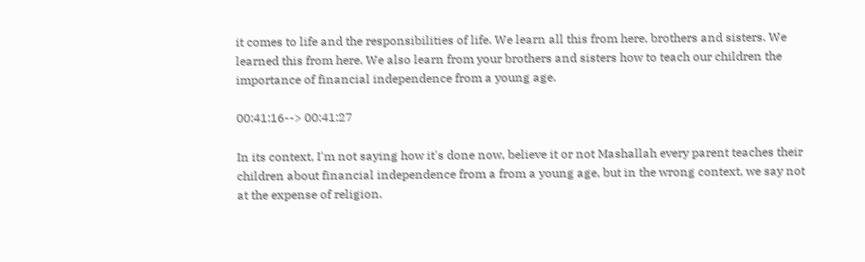it comes to life and the responsibilities of life. We learn all this from here, brothers and sisters. We learned this from here. We also learn from your brothers and sisters how to teach our children the importance of financial independence from a young age.

00:41:16--> 00:41:27

In its context, I'm not saying how it's done now, believe it or not Mashallah every parent teaches their children about financial independence from a from a young age, but in the wrong context, we say not at the expense of religion.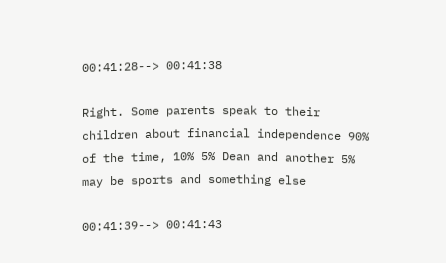00:41:28--> 00:41:38

Right. Some parents speak to their children about financial independence 90% of the time, 10% 5% Dean and another 5% may be sports and something else

00:41:39--> 00:41:43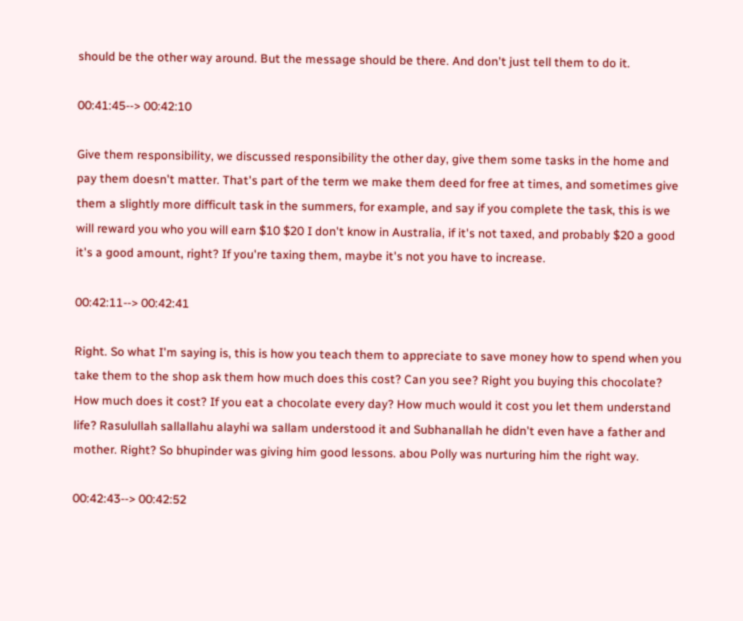should be the other way around. But the message should be there. And don't just tell them to do it.

00:41:45--> 00:42:10

Give them responsibility, we discussed responsibility the other day, give them some tasks in the home and pay them doesn't matter. That's part of the term we make them deed for free at times, and sometimes give them a slightly more difficult task in the summers, for example, and say if you complete the task, this is we will reward you who you will earn $10 $20 I don't know in Australia, if it's not taxed, and probably $20 a good it's a good amount, right? If you're taxing them, maybe it's not you have to increase.

00:42:11--> 00:42:41

Right. So what I'm saying is, this is how you teach them to appreciate to save money how to spend when you take them to the shop ask them how much does this cost? Can you see? Right you buying this chocolate? How much does it cost? If you eat a chocolate every day? How much would it cost you let them understand life? Rasulullah sallallahu alayhi wa sallam understood it and Subhanallah he didn't even have a father and mother. Right? So bhupinder was giving him good lessons. abou Polly was nurturing him the right way.

00:42:43--> 00:42:52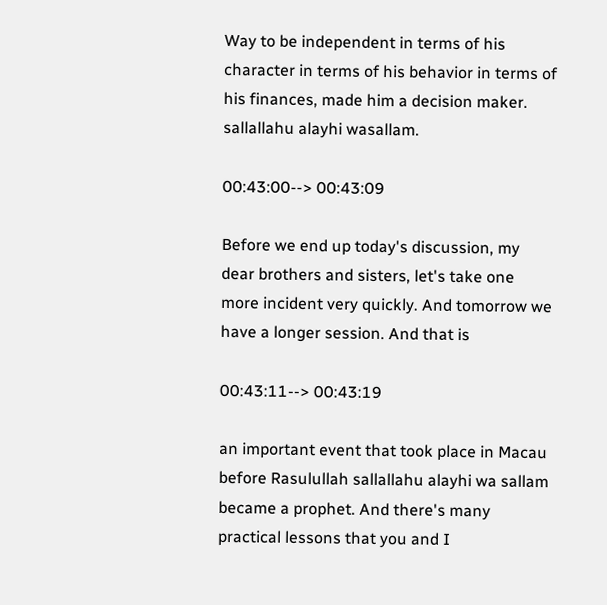Way to be independent in terms of his character in terms of his behavior in terms of his finances, made him a decision maker. sallallahu alayhi wasallam.

00:43:00--> 00:43:09

Before we end up today's discussion, my dear brothers and sisters, let's take one more incident very quickly. And tomorrow we have a longer session. And that is

00:43:11--> 00:43:19

an important event that took place in Macau before Rasulullah sallallahu alayhi wa sallam became a prophet. And there's many practical lessons that you and I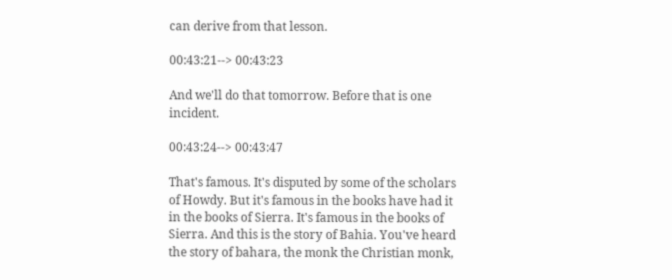can derive from that lesson.

00:43:21--> 00:43:23

And we'll do that tomorrow. Before that is one incident.

00:43:24--> 00:43:47

That's famous. It's disputed by some of the scholars of Howdy. But it's famous in the books have had it in the books of Sierra. It's famous in the books of Sierra. And this is the story of Bahia. You've heard the story of bahara, the monk the Christian monk,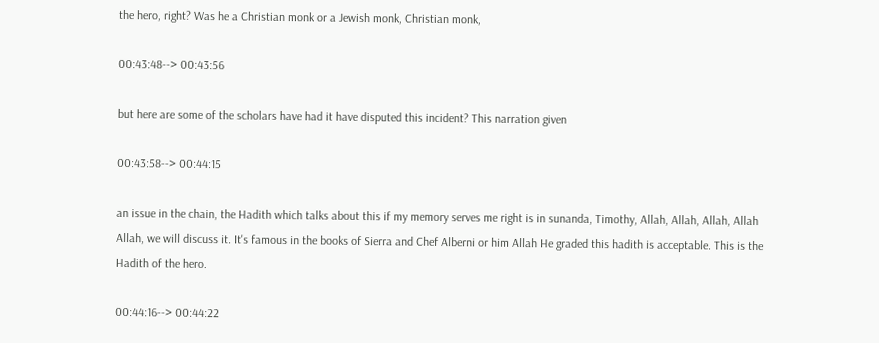the hero, right? Was he a Christian monk or a Jewish monk, Christian monk,

00:43:48--> 00:43:56

but here are some of the scholars have had it have disputed this incident? This narration given

00:43:58--> 00:44:15

an issue in the chain, the Hadith which talks about this if my memory serves me right is in sunanda, Timothy, Allah, Allah, Allah, Allah Allah, we will discuss it. It's famous in the books of Sierra and Chef Alberni or him Allah He graded this hadith is acceptable. This is the Hadith of the hero.

00:44:16--> 00:44:22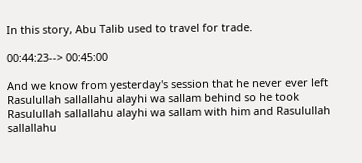In this story, Abu Talib used to travel for trade.

00:44:23--> 00:45:00

And we know from yesterday's session that he never ever left Rasulullah sallallahu alayhi wa sallam behind so he took Rasulullah sallallahu alayhi wa sallam with him and Rasulullah sallallahu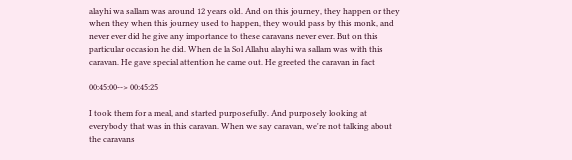alayhi wa sallam was around 12 years old. And on this journey, they happen or they when they when this journey used to happen, they would pass by this monk, and never ever did he give any importance to these caravans never ever. But on this particular occasion he did. When de la Sol Allahu alayhi wa sallam was with this caravan. He gave special attention he came out. He greeted the caravan in fact

00:45:00--> 00:45:25

I took them for a meal, and started purposefully. And purposely looking at everybody that was in this caravan. When we say caravan, we're not talking about the caravans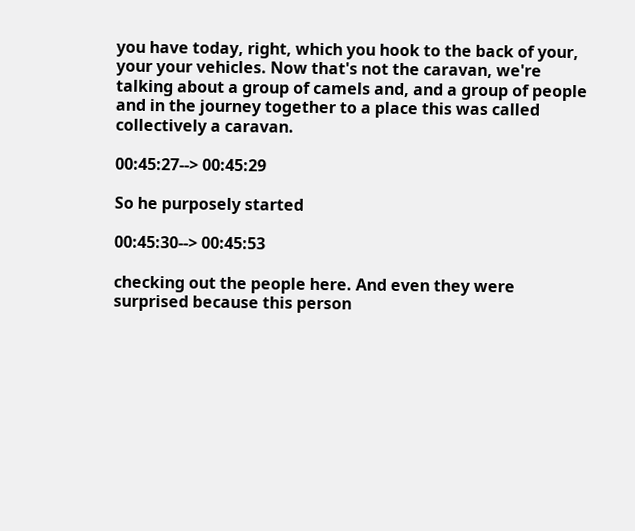you have today, right, which you hook to the back of your, your your vehicles. Now that's not the caravan, we're talking about a group of camels and, and a group of people and in the journey together to a place this was called collectively a caravan.

00:45:27--> 00:45:29

So he purposely started

00:45:30--> 00:45:53

checking out the people here. And even they were surprised because this person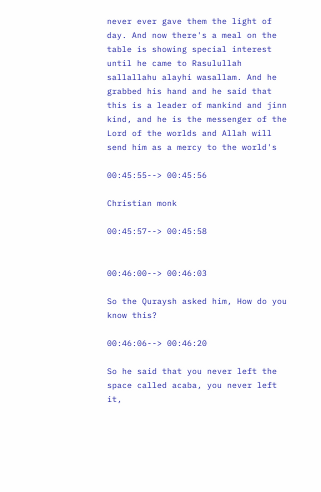never ever gave them the light of day. And now there's a meal on the table is showing special interest until he came to Rasulullah sallallahu alayhi wasallam. And he grabbed his hand and he said that this is a leader of mankind and jinn kind, and he is the messenger of the Lord of the worlds and Allah will send him as a mercy to the world's

00:45:55--> 00:45:56

Christian monk

00:45:57--> 00:45:58


00:46:00--> 00:46:03

So the Quraysh asked him, How do you know this?

00:46:06--> 00:46:20

So he said that you never left the space called acaba, you never left it,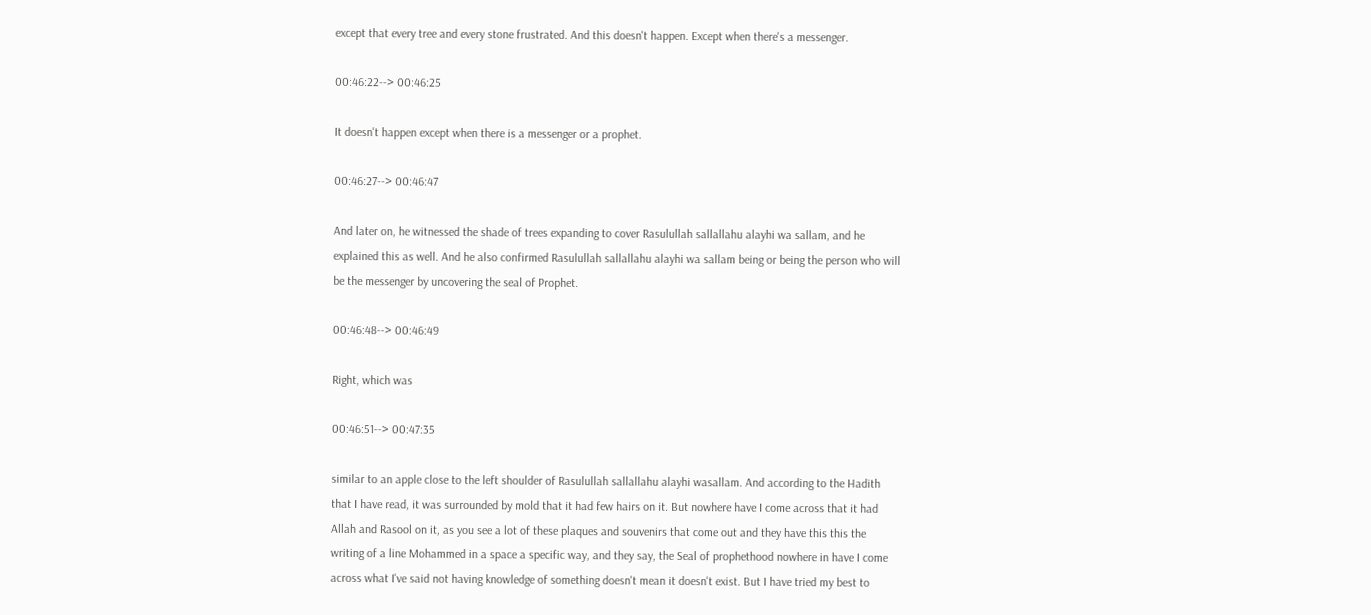except that every tree and every stone frustrated. And this doesn't happen. Except when there's a messenger.

00:46:22--> 00:46:25

It doesn't happen except when there is a messenger or a prophet.

00:46:27--> 00:46:47

And later on, he witnessed the shade of trees expanding to cover Rasulullah sallallahu alayhi wa sallam, and he explained this as well. And he also confirmed Rasulullah sallallahu alayhi wa sallam being or being the person who will be the messenger by uncovering the seal of Prophet.

00:46:48--> 00:46:49

Right, which was

00:46:51--> 00:47:35

similar to an apple close to the left shoulder of Rasulullah sallallahu alayhi wasallam. And according to the Hadith that I have read, it was surrounded by mold that it had few hairs on it. But nowhere have I come across that it had Allah and Rasool on it, as you see a lot of these plaques and souvenirs that come out and they have this this the writing of a line Mohammed in a space a specific way, and they say, the Seal of prophethood nowhere in have I come across what I've said not having knowledge of something doesn't mean it doesn't exist. But I have tried my best to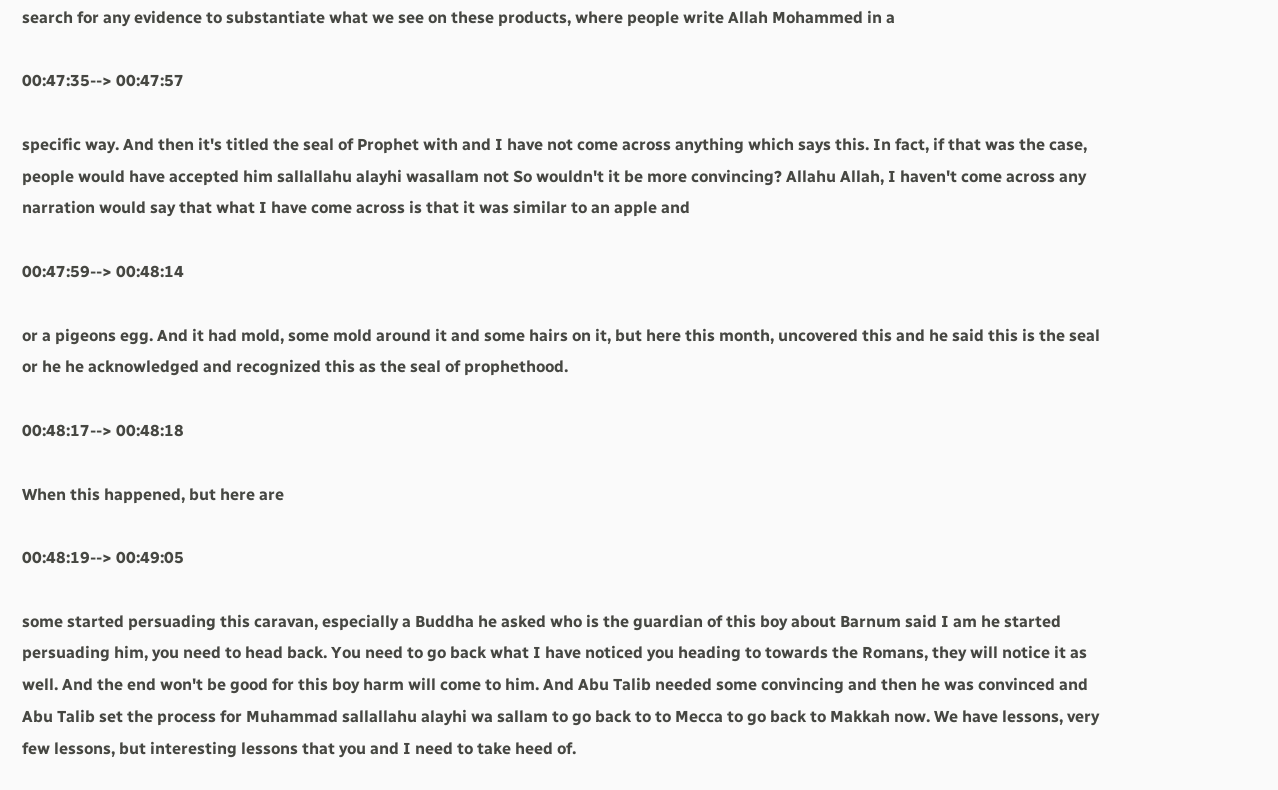search for any evidence to substantiate what we see on these products, where people write Allah Mohammed in a

00:47:35--> 00:47:57

specific way. And then it's titled the seal of Prophet with and I have not come across anything which says this. In fact, if that was the case, people would have accepted him sallallahu alayhi wasallam not So wouldn't it be more convincing? Allahu Allah, I haven't come across any narration would say that what I have come across is that it was similar to an apple and

00:47:59--> 00:48:14

or a pigeons egg. And it had mold, some mold around it and some hairs on it, but here this month, uncovered this and he said this is the seal or he he acknowledged and recognized this as the seal of prophethood.

00:48:17--> 00:48:18

When this happened, but here are

00:48:19--> 00:49:05

some started persuading this caravan, especially a Buddha he asked who is the guardian of this boy about Barnum said I am he started persuading him, you need to head back. You need to go back what I have noticed you heading to towards the Romans, they will notice it as well. And the end won't be good for this boy harm will come to him. And Abu Talib needed some convincing and then he was convinced and Abu Talib set the process for Muhammad sallallahu alayhi wa sallam to go back to to Mecca to go back to Makkah now. We have lessons, very few lessons, but interesting lessons that you and I need to take heed of.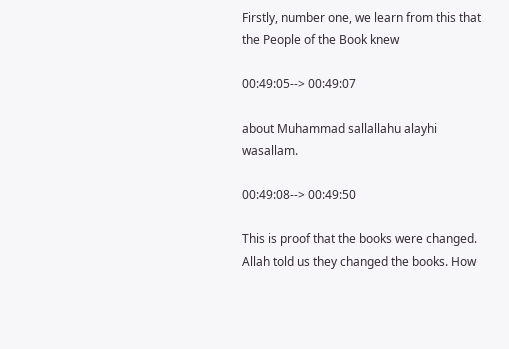Firstly, number one, we learn from this that the People of the Book knew

00:49:05--> 00:49:07

about Muhammad sallallahu alayhi wasallam.

00:49:08--> 00:49:50

This is proof that the books were changed. Allah told us they changed the books. How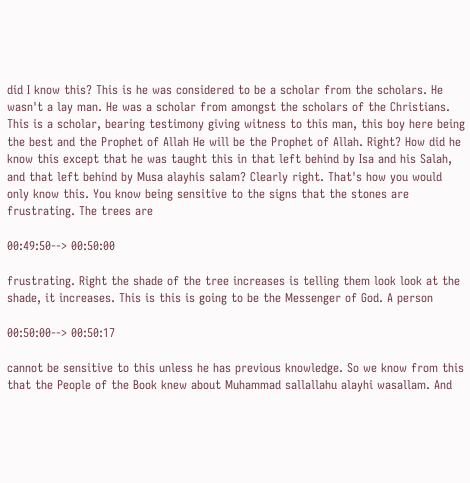did I know this? This is he was considered to be a scholar from the scholars. He wasn't a lay man. He was a scholar from amongst the scholars of the Christians. This is a scholar, bearing testimony giving witness to this man, this boy here being the best and the Prophet of Allah He will be the Prophet of Allah. Right? How did he know this except that he was taught this in that left behind by Isa and his Salah, and that left behind by Musa alayhis salam? Clearly right. That's how you would only know this. You know being sensitive to the signs that the stones are frustrating. The trees are

00:49:50--> 00:50:00

frustrating. Right the shade of the tree increases is telling them look look at the shade, it increases. This is this is going to be the Messenger of God. A person

00:50:00--> 00:50:17

cannot be sensitive to this unless he has previous knowledge. So we know from this that the People of the Book knew about Muhammad sallallahu alayhi wasallam. And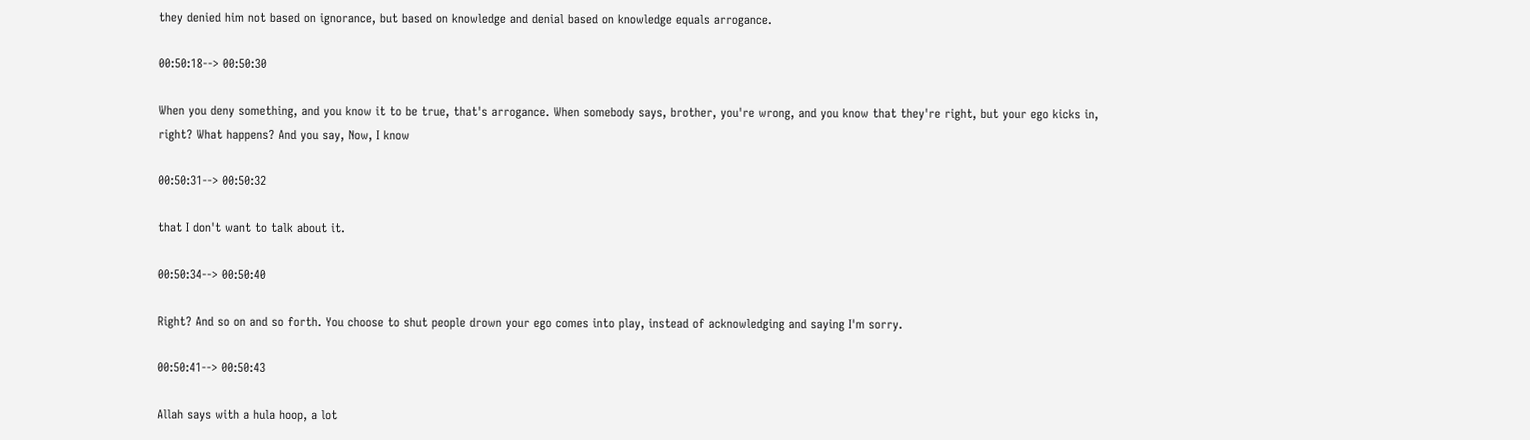they denied him not based on ignorance, but based on knowledge and denial based on knowledge equals arrogance.

00:50:18--> 00:50:30

When you deny something, and you know it to be true, that's arrogance. When somebody says, brother, you're wrong, and you know that they're right, but your ego kicks in, right? What happens? And you say, Now, I know

00:50:31--> 00:50:32

that I don't want to talk about it.

00:50:34--> 00:50:40

Right? And so on and so forth. You choose to shut people drown your ego comes into play, instead of acknowledging and saying I'm sorry.

00:50:41--> 00:50:43

Allah says with a hula hoop, a lot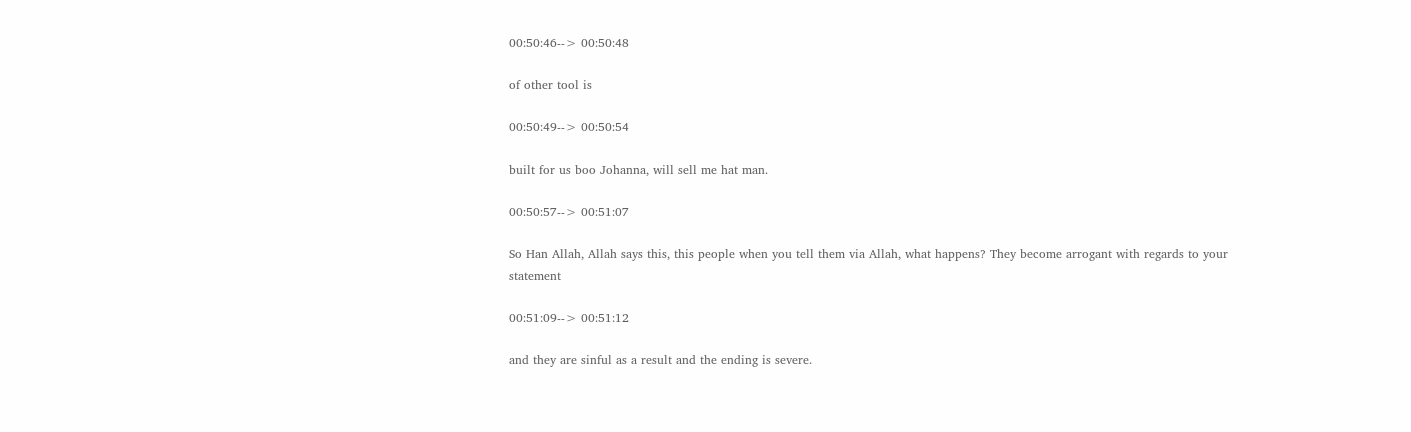00:50:46--> 00:50:48

of other tool is

00:50:49--> 00:50:54

built for us boo Johanna, will sell me hat man.

00:50:57--> 00:51:07

So Han Allah, Allah says this, this people when you tell them via Allah, what happens? They become arrogant with regards to your statement

00:51:09--> 00:51:12

and they are sinful as a result and the ending is severe.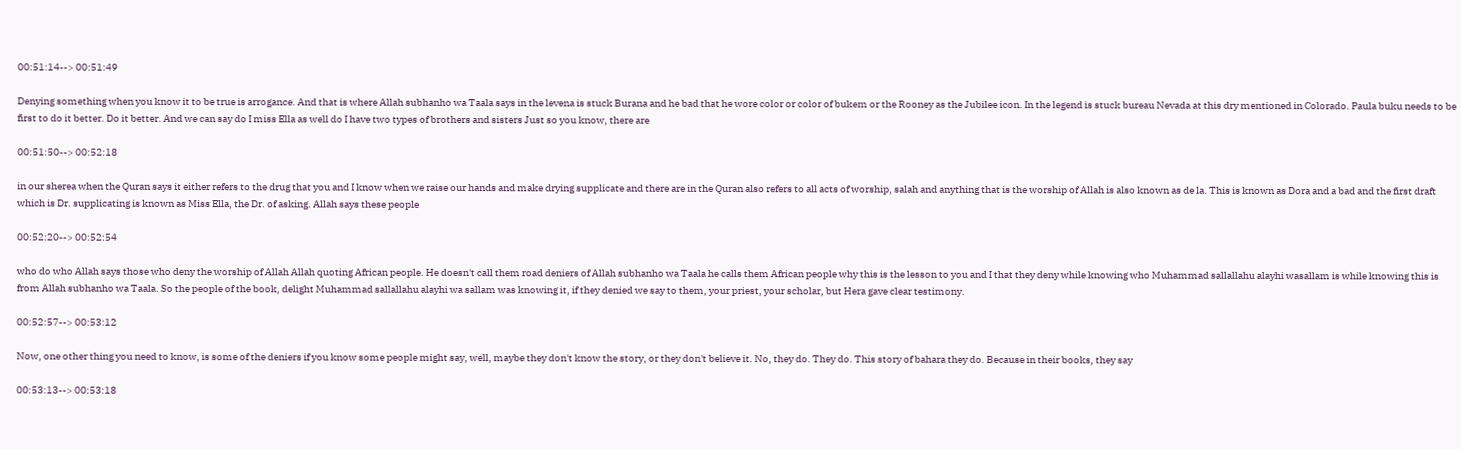00:51:14--> 00:51:49

Denying something when you know it to be true is arrogance. And that is where Allah subhanho wa Taala says in the levena is stuck Burana and he bad that he wore color or color of bukem or the Rooney as the Jubilee icon. In the legend is stuck bureau Nevada at this dry mentioned in Colorado. Paula buku needs to be first to do it better. Do it better. And we can say do I miss Ella as well do I have two types of brothers and sisters Just so you know, there are

00:51:50--> 00:52:18

in our sherea when the Quran says it either refers to the drug that you and I know when we raise our hands and make drying supplicate and there are in the Quran also refers to all acts of worship, salah and anything that is the worship of Allah is also known as de la. This is known as Dora and a bad and the first draft which is Dr. supplicating is known as Miss Ella, the Dr. of asking. Allah says these people

00:52:20--> 00:52:54

who do who Allah says those who deny the worship of Allah Allah quoting African people. He doesn't call them road deniers of Allah subhanho wa Taala he calls them African people why this is the lesson to you and I that they deny while knowing who Muhammad sallallahu alayhi wasallam is while knowing this is from Allah subhanho wa Taala. So the people of the book, delight Muhammad sallallahu alayhi wa sallam was knowing it, if they denied we say to them, your priest, your scholar, but Hera gave clear testimony.

00:52:57--> 00:53:12

Now, one other thing you need to know, is some of the deniers if you know some people might say, well, maybe they don't know the story, or they don't believe it. No, they do. They do. This story of bahara they do. Because in their books, they say

00:53:13--> 00:53:18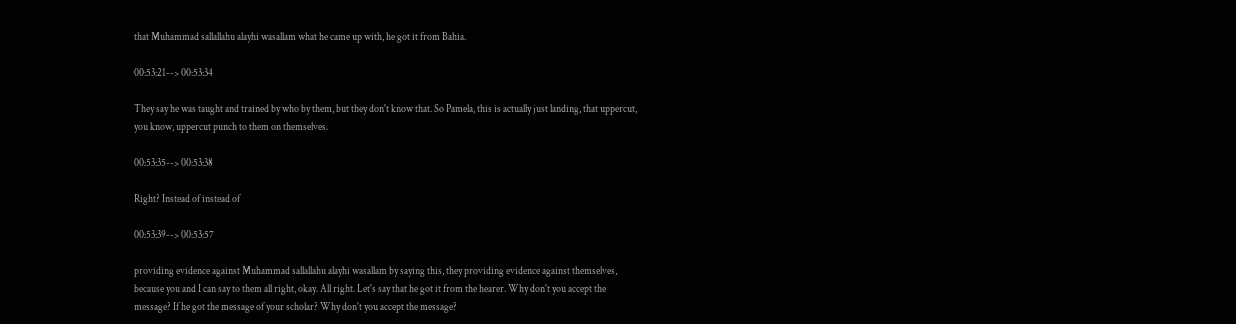that Muhammad sallallahu alayhi wasallam what he came up with, he got it from Bahia.

00:53:21--> 00:53:34

They say he was taught and trained by who by them, but they don't know that. So Pamela, this is actually just landing, that uppercut, you know, uppercut punch to them on themselves.

00:53:35--> 00:53:38

Right? Instead of instead of

00:53:39--> 00:53:57

providing evidence against Muhammad sallallahu alayhi wasallam by saying this, they providing evidence against themselves, because you and I can say to them all right, okay. All right. Let's say that he got it from the hearer. Why don't you accept the message? If he got the message of your scholar? Why don't you accept the message?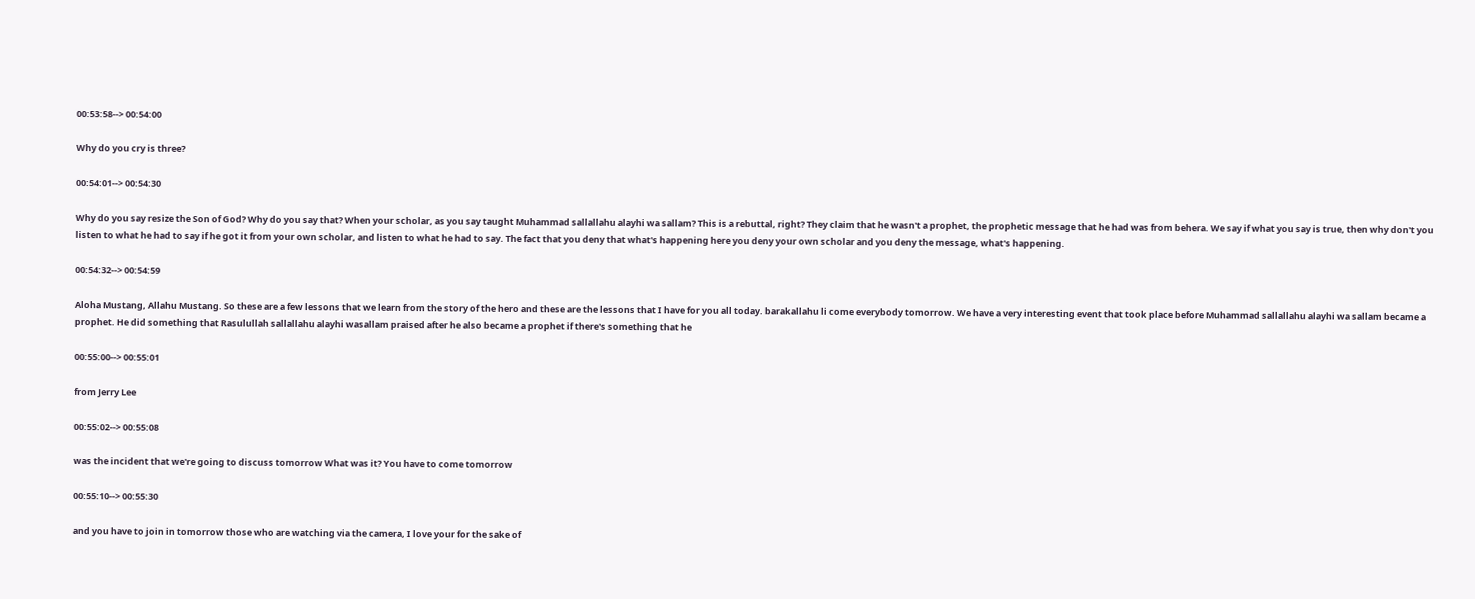00:53:58--> 00:54:00

Why do you cry is three?

00:54:01--> 00:54:30

Why do you say resize the Son of God? Why do you say that? When your scholar, as you say taught Muhammad sallallahu alayhi wa sallam? This is a rebuttal, right? They claim that he wasn't a prophet, the prophetic message that he had was from behera. We say if what you say is true, then why don't you listen to what he had to say if he got it from your own scholar, and listen to what he had to say. The fact that you deny that what's happening here you deny your own scholar and you deny the message, what's happening.

00:54:32--> 00:54:59

Aloha Mustang, Allahu Mustang. So these are a few lessons that we learn from the story of the hero and these are the lessons that I have for you all today. barakallahu li come everybody tomorrow. We have a very interesting event that took place before Muhammad sallallahu alayhi wa sallam became a prophet. He did something that Rasulullah sallallahu alayhi wasallam praised after he also became a prophet if there's something that he

00:55:00--> 00:55:01

from Jerry Lee

00:55:02--> 00:55:08

was the incident that we're going to discuss tomorrow What was it? You have to come tomorrow

00:55:10--> 00:55:30

and you have to join in tomorrow those who are watching via the camera, I love your for the sake of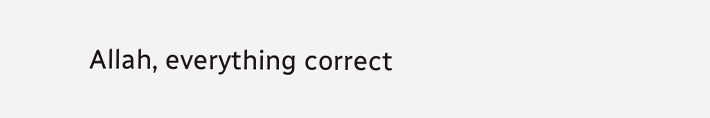Allah, everything correct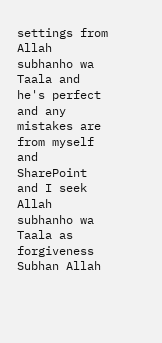settings from Allah subhanho wa Taala and he's perfect and any mistakes are from myself and SharePoint and I seek Allah subhanho wa Taala as forgiveness Subhan Allah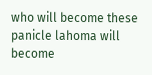who will become these panicle lahoma will become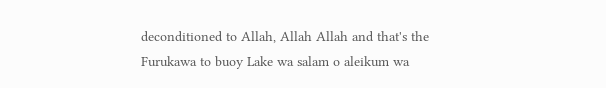deconditioned to Allah, Allah Allah and that's the Furukawa to buoy Lake wa salam o aleikum wa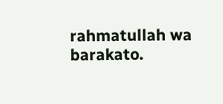rahmatullah wa barakato.